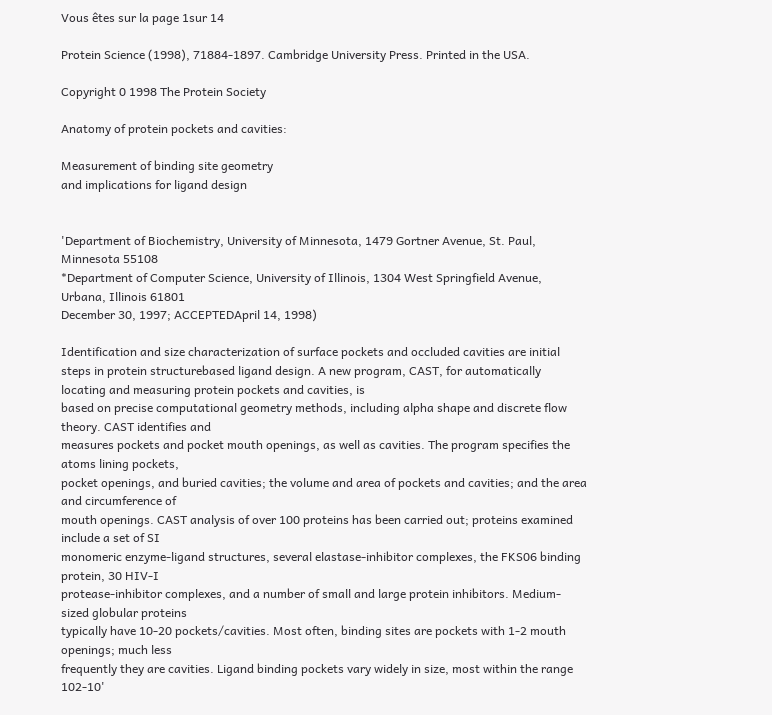Vous êtes sur la page 1sur 14

Protein Science (1998), 71884-1897. Cambridge University Press. Printed in the USA.

Copyright 0 1998 The Protein Society

Anatomy of protein pockets and cavities:

Measurement of binding site geometry
and implications for ligand design


'Department of Biochemistry, University of Minnesota, 1479 Gortner Avenue, St. Paul, Minnesota 55108
*Department of Computer Science, University of Illinois, 1304 West Springfield Avenue, Urbana, Illinois 61801
December 30, 1997; ACCEPTEDApril 14, 1998)

Identification and size characterization of surface pockets and occluded cavities are initial steps in protein structurebased ligand design. A new program, CAST, for automatically locating and measuring protein pockets and cavities, is
based on precise computational geometry methods, including alpha shape and discrete flow theory. CAST identifies and
measures pockets and pocket mouth openings, as well as cavities. The program specifies the atoms lining pockets,
pocket openings, and buried cavities; the volume and area of pockets and cavities; and the area and circumference of
mouth openings. CAST analysis of over 100 proteins has been carried out; proteins examined include a set of SI
monomeric enzyme-ligand structures, several elastase-inhibitor complexes, the FKS06 binding protein, 30 HIV-I
protease-inhibitor complexes, and a number of small and large protein inhibitors. Medium-sized globular proteins
typically have 10-20 pockets/cavities. Most often, binding sites are pockets with 1-2 mouth openings; much less
frequently they are cavities. Ligand binding pockets vary widely in size, most within the range 102-10'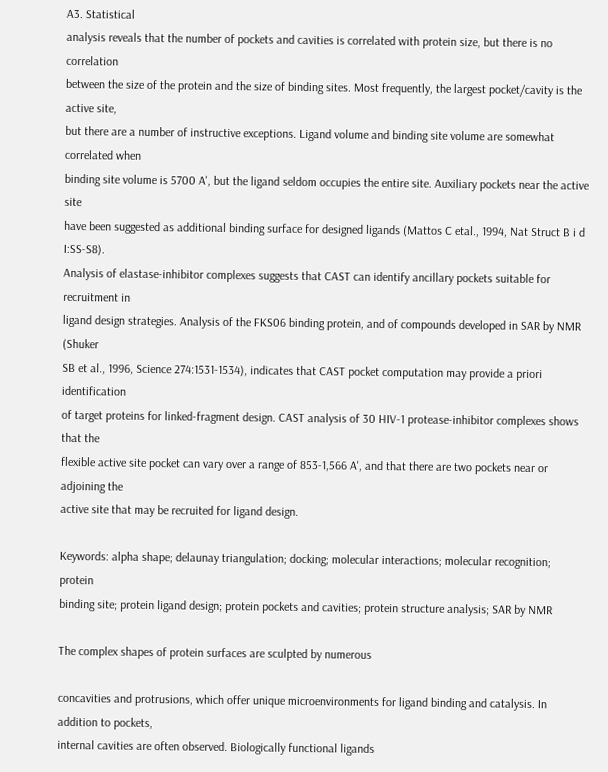A3. Statistical
analysis reveals that the number of pockets and cavities is correlated with protein size, but there is no correlation
between the size of the protein and the size of binding sites. Most frequently, the largest pocket/cavity is the active site,
but there are a number of instructive exceptions. Ligand volume and binding site volume are somewhat correlated when
binding site volume is 5700 A', but the ligand seldom occupies the entire site. Auxiliary pockets near the active site
have been suggested as additional binding surface for designed ligands (Mattos C etal., 1994, Nat Struct B i d I:SS-S8).
Analysis of elastase-inhibitor complexes suggests that CAST can identify ancillary pockets suitable for recruitment in
ligand design strategies. Analysis of the FKS06 binding protein, and of compounds developed in SAR by NMR (Shuker
SB et al., 1996, Science 274:1531-1534), indicates that CAST pocket computation may provide a priori identification
of target proteins for linked-fragment design. CAST analysis of 30 HIV-1 protease-inhibitor complexes shows that the
flexible active site pocket can vary over a range of 853-1,566 A', and that there are two pockets near or adjoining the
active site that may be recruited for ligand design.

Keywords: alpha shape; delaunay triangulation; docking; molecular interactions; molecular recognition; protein
binding site; protein ligand design; protein pockets and cavities; protein structure analysis; SAR by NMR

The complex shapes of protein surfaces are sculpted by numerous

concavities and protrusions, which offer unique microenvironments for ligand binding and catalysis. In addition to pockets,
internal cavities are often observed. Biologically functional ligands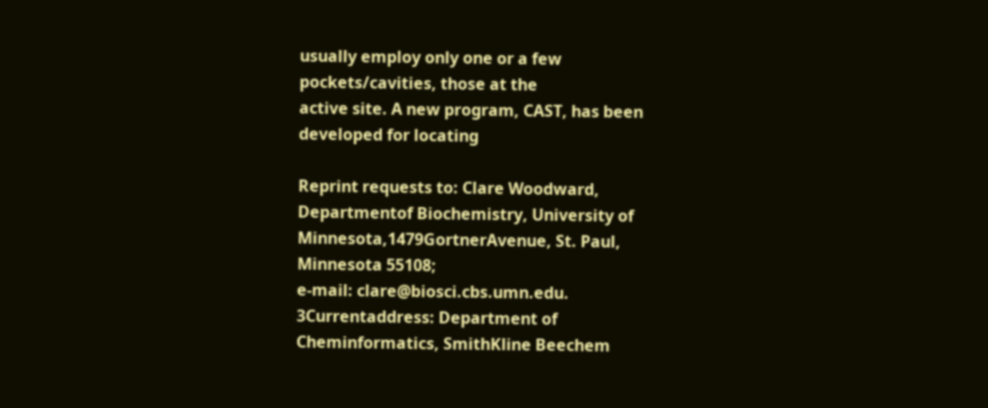usually employ only one or a few pockets/cavities, those at the
active site. A new program, CAST, has been developed for locating

Reprint requests to: Clare Woodward, Departmentof Biochemistry, University of Minnesota,1479GortnerAvenue, St. Paul, Minnesota 55108;
e-mail: clare@biosci.cbs.umn.edu.
3Currentaddress: Department of Cheminformatics, SmithKline Beechem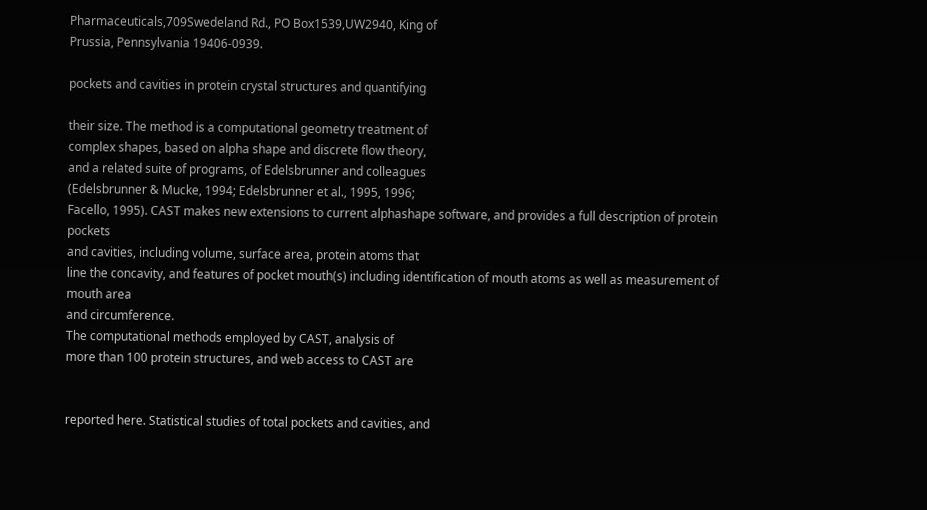Pharmaceuticals,709Swedeland Rd., PO Box1539,UW2940, King of
Prussia, Pennsylvania 19406-0939.

pockets and cavities in protein crystal structures and quantifying

their size. The method is a computational geometry treatment of
complex shapes, based on alpha shape and discrete flow theory,
and a related suite of programs, of Edelsbrunner and colleagues
(Edelsbrunner & Mucke, 1994; Edelsbrunner et al., 1995, 1996;
Facello, 1995). CAST makes new extensions to current alphashape software, and provides a full description of protein pockets
and cavities, including volume, surface area, protein atoms that
line the concavity, and features of pocket mouth(s) including identification of mouth atoms as well as measurement of mouth area
and circumference.
The computational methods employed by CAST, analysis of
more than 100 protein structures, and web access to CAST are


reported here. Statistical studies of total pockets and cavities, and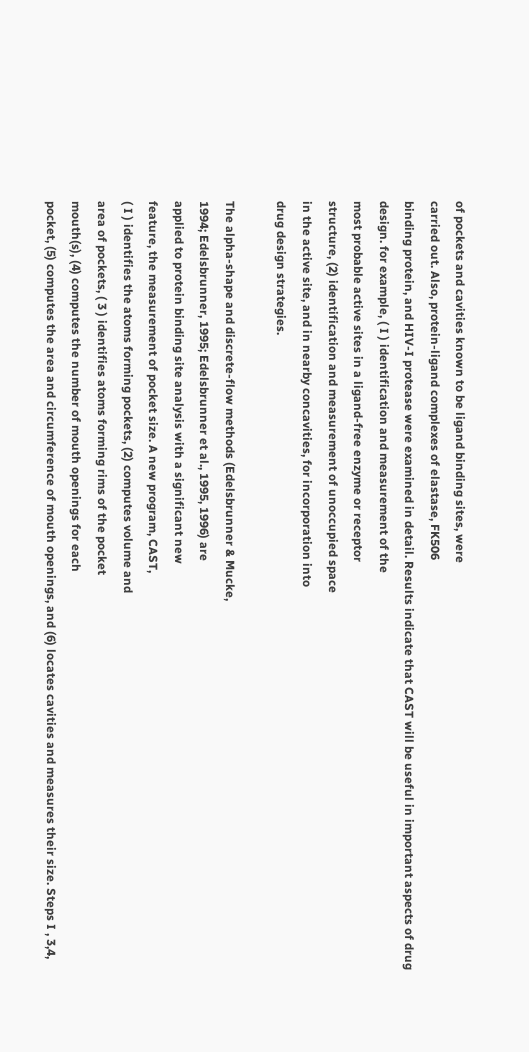of pockets and cavities known to be ligand binding sites, were
carried out. Also, protein-ligand complexes of elastase, FK506
binding protein, and HIV-I protease were examined in detail. Results indicate that CAST will be useful in important aspects of drug
design. for example, ( I ) identification and measurement of the
most probable active sites in a ligand-free enzyme or receptor
structure, (2) identification and measurement of unoccupied space
in the active site, and in nearby concavities, for incorporation into
drug design strategies.

The alpha-shape and discrete-flow methods (Edelsbrunner & Mucke,
1994; Edelsbrunner, 1995; Edelsbrunner et al., 1995, 1996) are
applied to protein binding site analysis with a significant new
feature, the measurement of pocket size. A new program, CAST,
( I ) identifies the atoms forming pockets, (2) computes volume and
area of pockets, ( 3 ) identifies atoms forming rims of the pocket
mouth(s), (4) computes the number of mouth openings for each
pocket, (5) computes the area and circumference of mouth openings, and (6) locates cavities and measures their size. Steps I , 3,4,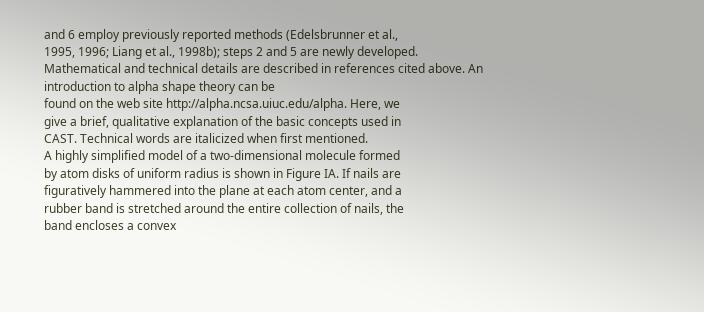and 6 employ previously reported methods (Edelsbrunner et al.,
1995, 1996; Liang et al., 1998b); steps 2 and 5 are newly developed. Mathematical and technical details are described in references cited above. An introduction to alpha shape theory can be
found on the web site http://alpha.ncsa.uiuc.edu/alpha. Here, we
give a brief, qualitative explanation of the basic concepts used in
CAST. Technical words are italicized when first mentioned.
A highly simplified model of a two-dimensional molecule formed
by atom disks of uniform radius is shown in Figure IA. If nails are
figuratively hammered into the plane at each atom center, and a
rubber band is stretched around the entire collection of nails, the
band encloses a convex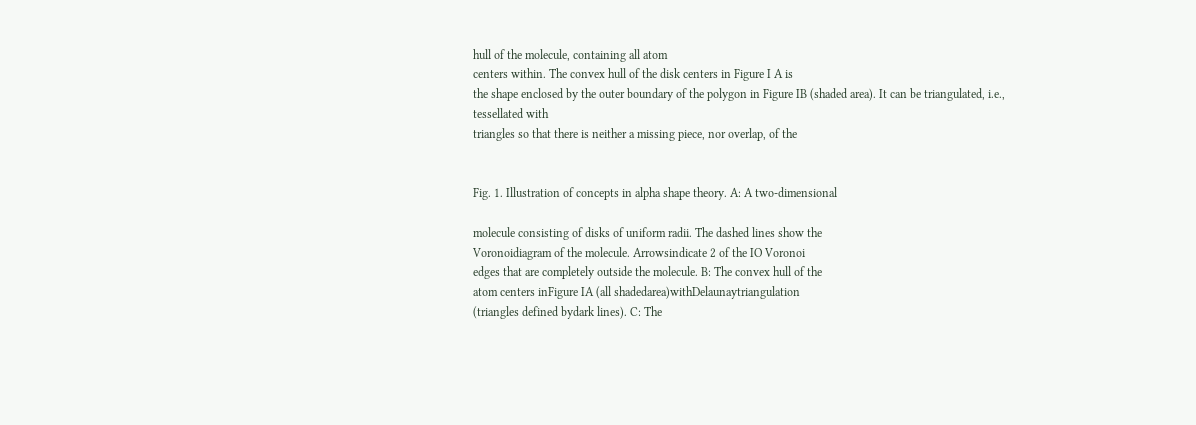hull of the molecule, containing all atom
centers within. The convex hull of the disk centers in Figure I A is
the shape enclosed by the outer boundary of the polygon in Figure IB (shaded area). It can be triangulated, i.e., tessellated with
triangles so that there is neither a missing piece, nor overlap, of the


Fig. 1. Illustration of concepts in alpha shape theory. A: A two-dimensional

molecule consisting of disks of uniform radii. The dashed lines show the
Voronoidiagram of the molecule. Arrowsindicate 2 of the IO Voronoi
edges that are completely outside the molecule. B: The convex hull of the
atom centers inFigure IA (all shadedarea)withDelaunaytriangulation
(triangles defined bydark lines). C: The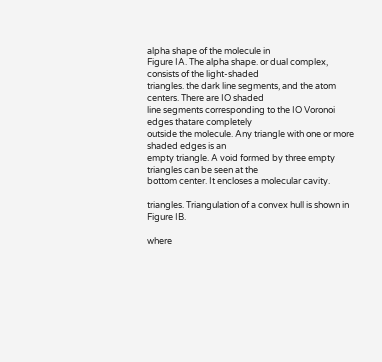alpha shape of the molecule in
Figure IA. The alpha shape. or dual complex, consists of the light-shaded
triangles. the dark line segments, and the atom centers. There are IO shaded
line segments corresponding to the IO Voronoi edges thatare completely
outside the molecule. Any triangle with one or more shaded edges is an
empty triangle. A void formed by three empty triangles can be seen at the
bottom center. It encloses a molecular cavity.

triangles. Triangulation of a convex hull is shown in Figure IB.

where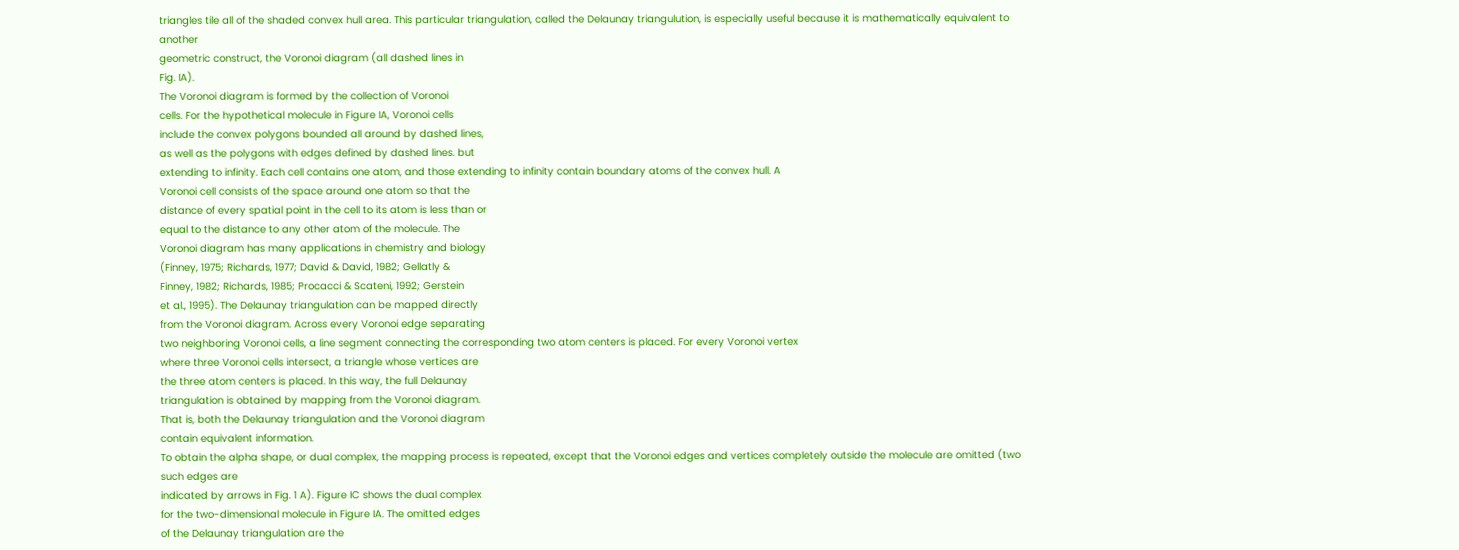triangles tile all of the shaded convex hull area. This particular triangulation, called the Delaunay triangulution, is especially useful because it is mathematically equivalent to another
geometric construct, the Voronoi diagram (all dashed lines in
Fig. IA).
The Voronoi diagram is formed by the collection of Voronoi
cells. For the hypothetical molecule in Figure IA, Voronoi cells
include the convex polygons bounded all around by dashed lines,
as well as the polygons with edges defined by dashed lines. but
extending to infinity. Each cell contains one atom, and those extending to infinity contain boundary atoms of the convex hull. A
Voronoi cell consists of the space around one atom so that the
distance of every spatial point in the cell to its atom is less than or
equal to the distance to any other atom of the molecule. The
Voronoi diagram has many applications in chemistry and biology
(Finney, 1975; Richards, 1977; David & David, 1982; Gellatly &
Finney, 1982; Richards, 1985; Procacci & Scateni, 1992; Gerstein
et al., 1995). The Delaunay triangulation can be mapped directly
from the Voronoi diagram. Across every Voronoi edge separating
two neighboring Voronoi cells, a line segment connecting the corresponding two atom centers is placed. For every Voronoi vertex
where three Voronoi cells intersect, a triangle whose vertices are
the three atom centers is placed. In this way, the full Delaunay
triangulation is obtained by mapping from the Voronoi diagram.
That is, both the Delaunay triangulation and the Voronoi diagram
contain equivalent information.
To obtain the alpha shape, or dual complex, the mapping process is repeated, except that the Voronoi edges and vertices completely outside the molecule are omitted (two such edges are
indicated by arrows in Fig. 1 A). Figure IC shows the dual complex
for the two-dimensional molecule in Figure IA. The omitted edges
of the Delaunay triangulation are the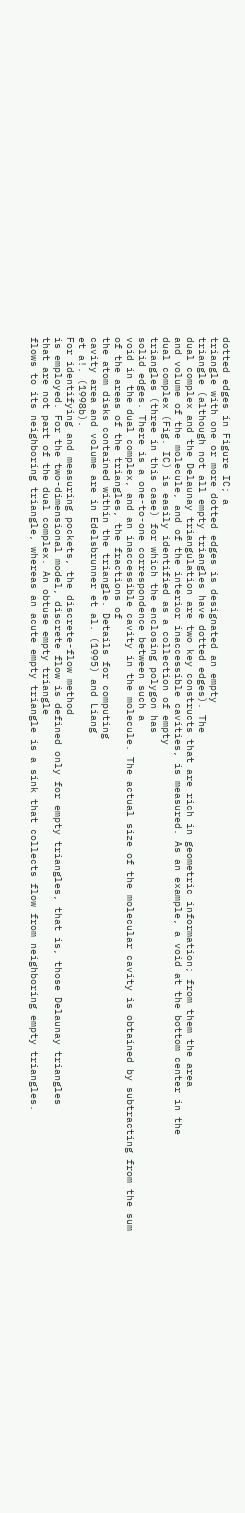dotted edges in Figure IC; a
triangle with one or more dotted edges is designated an empty
triangle (although not all empty triangles have dotted edges). The
dual complex and the Delaunay triangulation are two key constructs that are rich in geometric information; from them the area
and volume of the molecule, and of the interior inaccessible cavities, is measured. As an example, a void at the bottom center in the
dual complex (Fig. IC) is easily identified as a collection of empty
triangles (three in this case) for which the enclosing polygon has
solid edges. There is a one-to-one correspondence between such a
void in the dual complex, and an inaccessible cavity in the molecule. The actual size of the molecular cavity is obtained by subtracting from the sum of the areas of the triangles, the fractions of
the atom disks contained within the triangle. Details for computing
cavity area and volume are in Edelsbrunner et al. (1995) and Liang
et a!. (1998b).
For identifying and measuring pockets, the discrete-flow method
is employed. For the two-dimensional model, discrete flow is defined only for empty triangles, that is, those Delaunay triangles
that are not part of the dual complex. An obtuse empty triangle
flows to its neighboring triangle, whereas an acute empty triangle is a sink that collects flow from neighboring empty triangles.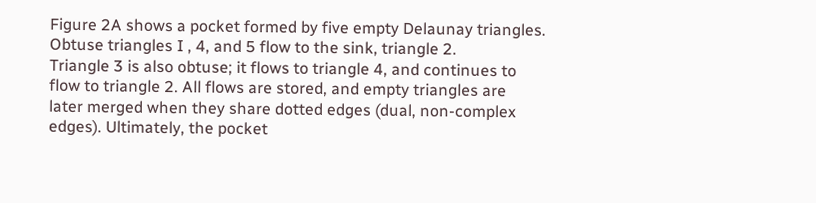Figure 2A shows a pocket formed by five empty Delaunay triangles. Obtuse triangles I , 4, and 5 flow to the sink, triangle 2.
Triangle 3 is also obtuse; it flows to triangle 4, and continues to
flow to triangle 2. All flows are stored, and empty triangles are
later merged when they share dotted edges (dual, non-complex
edges). Ultimately, the pocket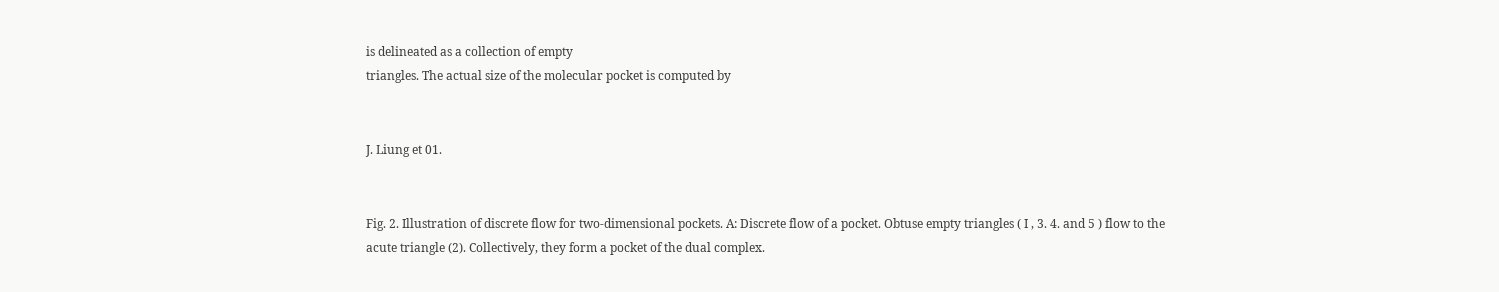is delineated as a collection of empty
triangles. The actual size of the molecular pocket is computed by


J. Liung et 01.


Fig. 2. Illustration of discrete flow for two-dimensional pockets. A: Discrete flow of a pocket. Obtuse empty triangles ( I , 3. 4. and 5 ) flow to the
acute triangle (2). Collectively, they form a pocket of the dual complex.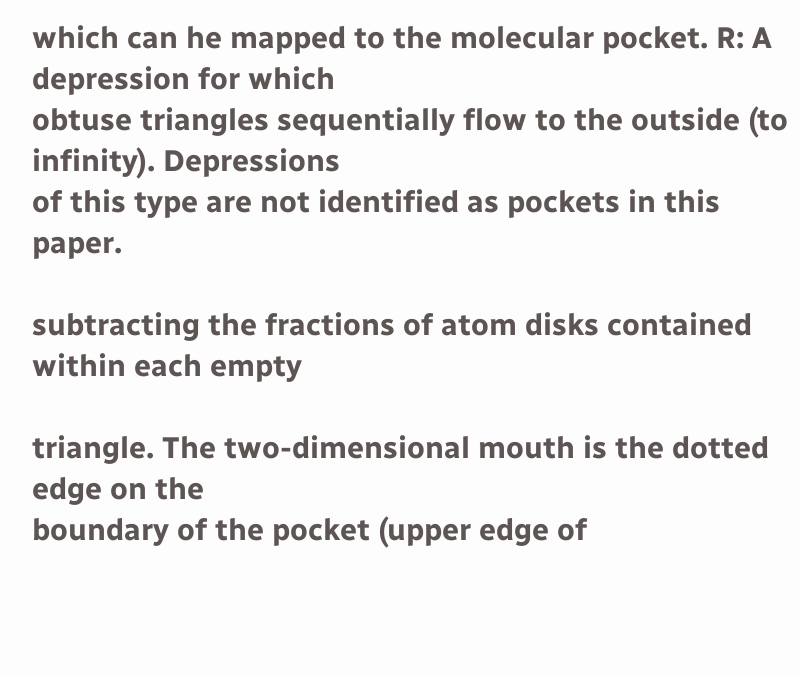which can he mapped to the molecular pocket. R: A depression for which
obtuse triangles sequentially flow to the outside (to infinity). Depressions
of this type are not identified as pockets in this paper.

subtracting the fractions of atom disks contained within each empty

triangle. The two-dimensional mouth is the dotted edge on the
boundary of the pocket (upper edge of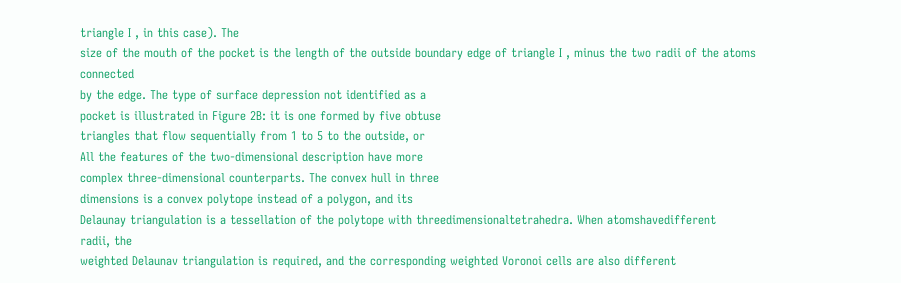triangle I , in this case). The
size of the mouth of the pocket is the length of the outside boundary edge of triangle I , minus the two radii of the atoms connected
by the edge. The type of surface depression not identified as a
pocket is illustrated in Figure 2B: it is one formed by five obtuse
triangles that flow sequentially from 1 to 5 to the outside, or
All the features of the two-dimensional description have more
complex three-dimensional counterparts. The convex hull in three
dimensions is a convex polytope instead of a polygon, and its
Delaunay triangulation is a tessellation of the polytope with threedimensionaltetrahedra. When atomshavedifferent
radii, the
weighted Delaunav triangulation is required, and the corresponding weighted Voronoi cells are also different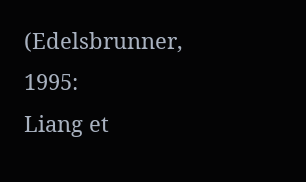(Edelsbrunner, 1995:
Liang et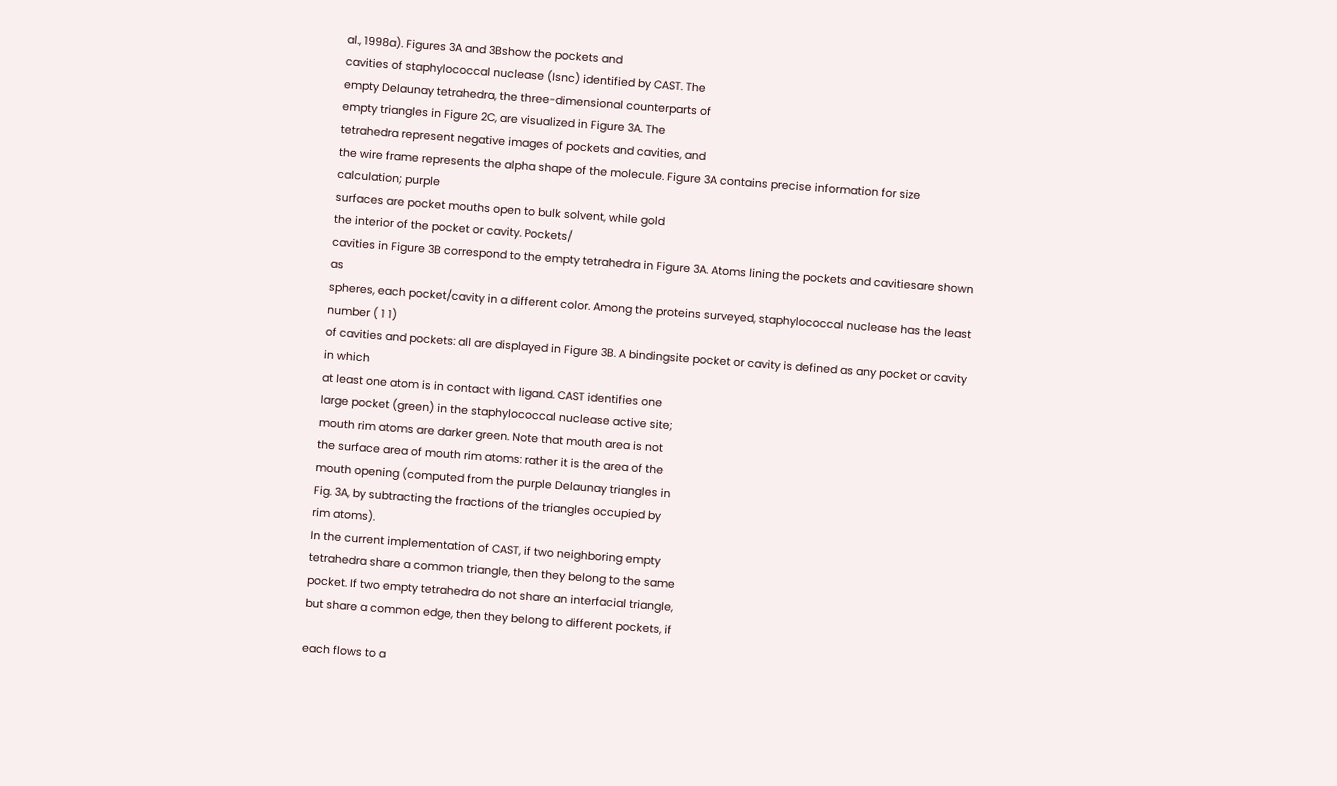al., 1998a). Figures 3A and 3Bshow the pockets and
cavities of staphylococcal nuclease (Isnc) identified by CAST. The
empty Delaunay tetrahedra, the three-dimensional counterparts of
empty triangles in Figure 2C, are visualized in Figure 3A. The
tetrahedra represent negative images of pockets and cavities, and
the wire frame represents the alpha shape of the molecule. Figure 3A contains precise information for size calculation; purple
surfaces are pocket mouths open to bulk solvent, while gold
the interior of the pocket or cavity. Pockets/
cavities in Figure 3B correspond to the empty tetrahedra in Figure 3A. Atoms lining the pockets and cavitiesare shown as
spheres, each pocket/cavity in a different color. Among the proteins surveyed, staphylococcal nuclease has the least number ( 1 1)
of cavities and pockets: all are displayed in Figure 3B. A bindingsite pocket or cavity is defined as any pocket or cavity in which
at least one atom is in contact with ligand. CAST identifies one
large pocket (green) in the staphylococcal nuclease active site;
mouth rim atoms are darker green. Note that mouth area is not
the surface area of mouth rim atoms: rather it is the area of the
mouth opening (computed from the purple Delaunay triangles in
Fig. 3A, by subtracting the fractions of the triangles occupied by
rim atoms).
In the current implementation of CAST, if two neighboring empty
tetrahedra share a common triangle, then they belong to the same
pocket. If two empty tetrahedra do not share an interfacial triangle,
but share a common edge, then they belong to different pockets, if

each flows to a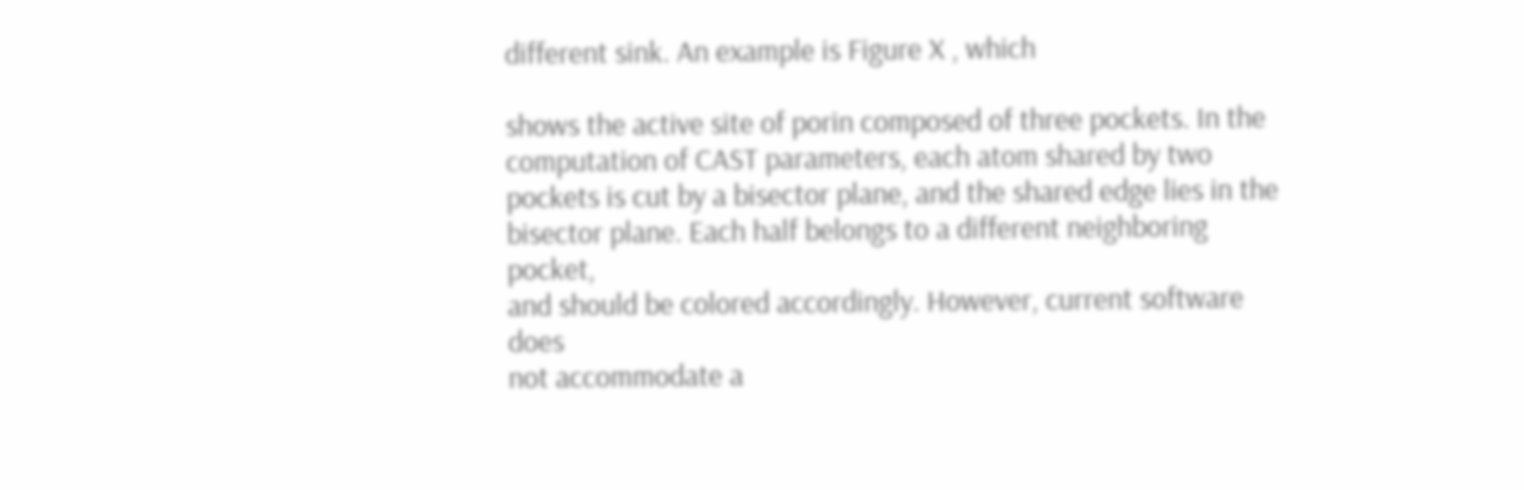different sink. An example is Figure X , which

shows the active site of porin composed of three pockets. In the
computation of CAST parameters, each atom shared by two pockets is cut by a bisector plane, and the shared edge lies in the
bisector plane. Each half belongs to a different neighboring pocket,
and should be colored accordingly. However, current software does
not accommodate a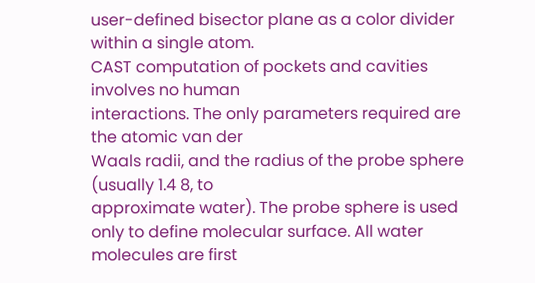user-defined bisector plane as a color divider
within a single atom.
CAST computation of pockets and cavities involves no human
interactions. The only parameters required are the atomic van der
Waals radii, and the radius of the probe sphere (usually 1.4 8, to
approximate water). The probe sphere is used only to define molecular surface. All water molecules are first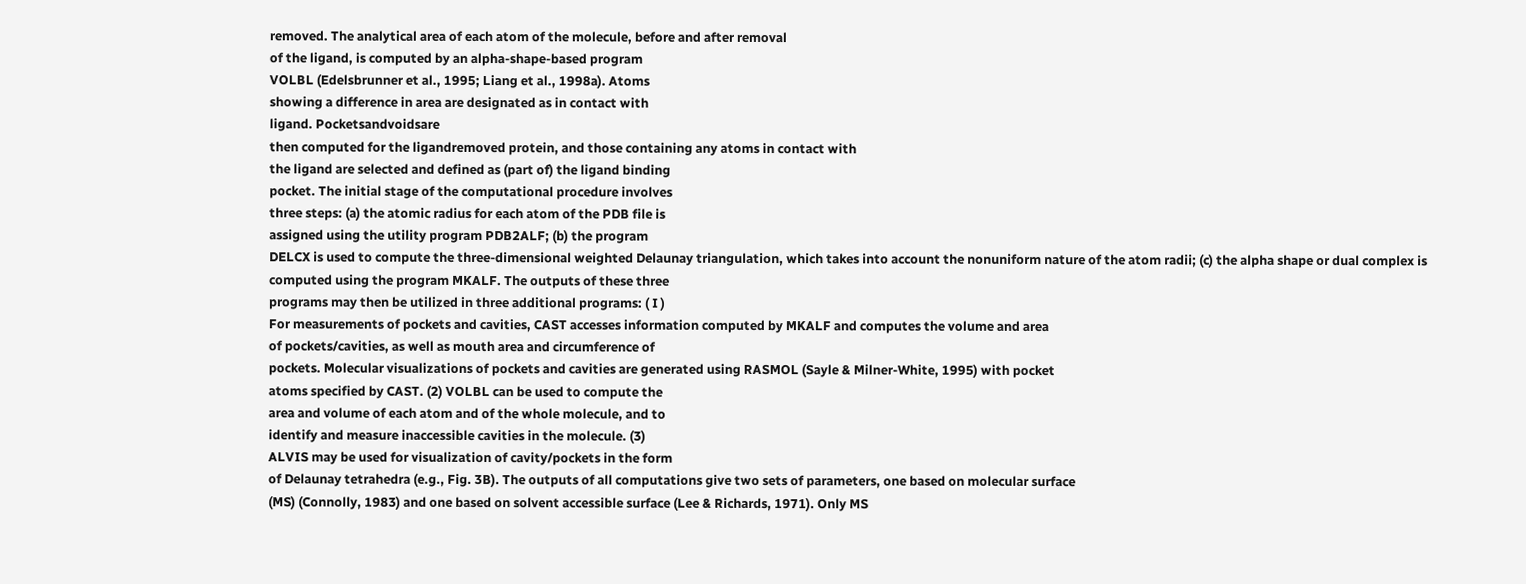removed. The analytical area of each atom of the molecule, before and after removal
of the ligand, is computed by an alpha-shape-based program
VOLBL (Edelsbrunner et al., 1995; Liang et al., 1998a). Atoms
showing a difference in area are designated as in contact with
ligand. Pocketsandvoidsare
then computed for the ligandremoved protein, and those containing any atoms in contact with
the ligand are selected and defined as (part of) the ligand binding
pocket. The initial stage of the computational procedure involves
three steps: (a) the atomic radius for each atom of the PDB file is
assigned using the utility program PDB2ALF; (b) the program
DELCX is used to compute the three-dimensional weighted Delaunay triangulation, which takes into account the nonuniform nature of the atom radii; (c) the alpha shape or dual complex is
computed using the program MKALF. The outputs of these three
programs may then be utilized in three additional programs: ( I )
For measurements of pockets and cavities, CAST accesses information computed by MKALF and computes the volume and area
of pockets/cavities, as well as mouth area and circumference of
pockets. Molecular visualizations of pockets and cavities are generated using RASMOL (Sayle & Milner-White, 1995) with pocket
atoms specified by CAST. (2) VOLBL can be used to compute the
area and volume of each atom and of the whole molecule, and to
identify and measure inaccessible cavities in the molecule. (3)
ALVIS may be used for visualization of cavity/pockets in the form
of Delaunay tetrahedra (e.g., Fig. 3B). The outputs of all computations give two sets of parameters, one based on molecular surface
(MS) (Connolly, 1983) and one based on solvent accessible surface (Lee & Richards, 1971). Only MS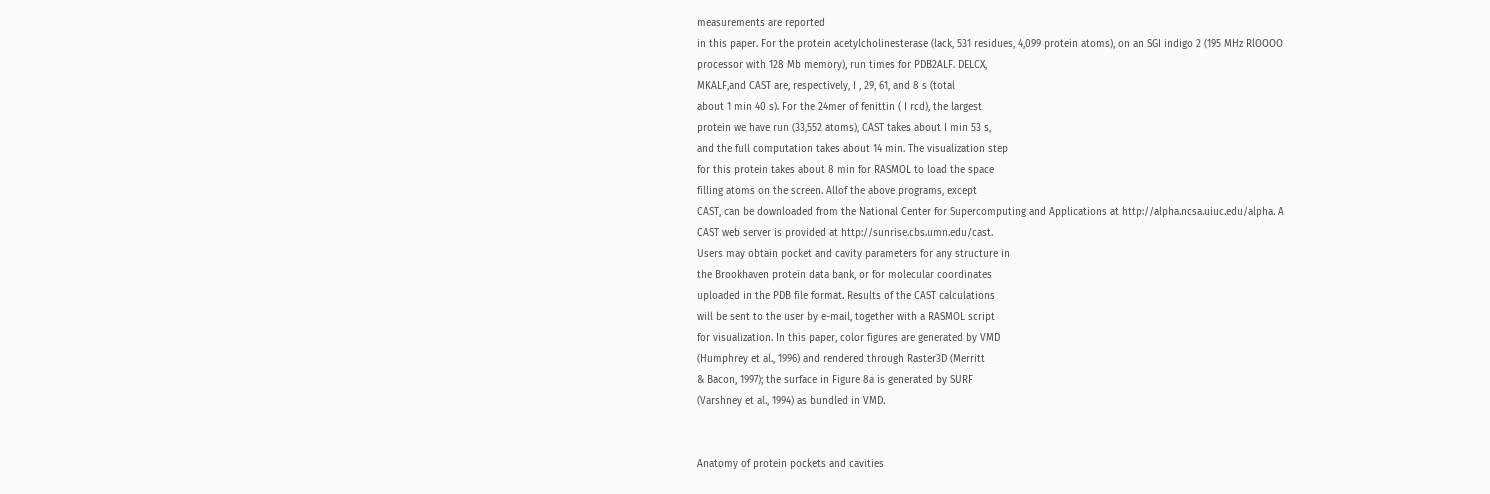measurements are reported
in this paper. For the protein acetylcholinesterase (lack, 531 residues, 4,099 protein atoms), on an SGI indigo 2 (195 MHz RlOOOO
processor with 128 Mb memory), run times for PDB2ALF. DELCX,
MKALF,and CAST are, respectively, I , 29, 61, and 8 s (total
about 1 min 40 s). For the 24mer of fenittin ( I rcd), the largest
protein we have run (33,552 atoms), CAST takes about I min 53 s,
and the full computation takes about 14 min. The visualization step
for this protein takes about 8 min for RASMOL to load the space
filling atoms on the screen. Allof the above programs, except
CAST, can be downloaded from the National Center for Supercomputing and Applications at http://alpha.ncsa.uiuc.edu/alpha. A
CAST web server is provided at http://sunrise.cbs.umn.edu/cast.
Users may obtain pocket and cavity parameters for any structure in
the Brookhaven protein data bank, or for molecular coordinates
uploaded in the PDB file format. Results of the CAST calculations
will be sent to the user by e-mail, together with a RASMOL script
for visualization. In this paper, color figures are generated by VMD
(Humphrey et al., 1996) and rendered through Raster3D (Merritt
& Bacon, 1997); the surface in Figure 8a is generated by SURF
(Varshney et al., 1994) as bundled in VMD.


Anatomy of protein pockets and cavities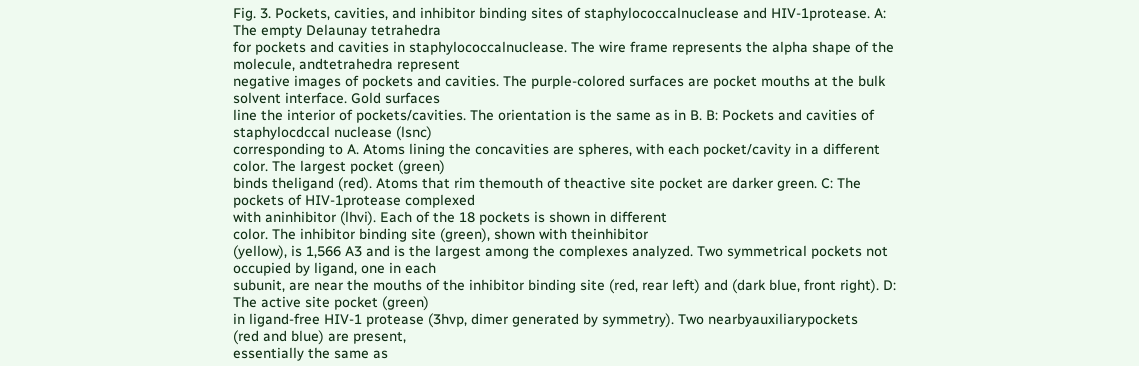Fig. 3. Pockets, cavities, and inhibitor binding sites of staphylococcalnuclease and HIV-1protease. A: The empty Delaunay tetrahedra
for pockets and cavities in staphylococcalnuclease. The wire frame represents the alpha shape of the molecule, andtetrahedra represent
negative images of pockets and cavities. The purple-colored surfaces are pocket mouths at the bulk solvent interface. Gold surfaces
line the interior of pockets/cavities. The orientation is the same as in B. B: Pockets and cavities of staphylocdccal nuclease (lsnc)
corresponding to A. Atoms lining the concavities are spheres, with each pocket/cavity in a different color. The largest pocket (green)
binds theligand (red). Atoms that rim themouth of theactive site pocket are darker green. C: The pockets of HIV-1protease complexed
with aninhibitor (lhvi). Each of the 18 pockets is shown in different
color. The inhibitor binding site (green), shown with theinhibitor
(yellow), is 1,566 A3 and is the largest among the complexes analyzed. Two symmetrical pockets not occupied by ligand, one in each
subunit, are near the mouths of the inhibitor binding site (red, rear left) and (dark blue, front right). D: The active site pocket (green)
in ligand-free HIV-1 protease (3hvp, dimer generated by symmetry). Two nearbyauxiliarypockets
(red and blue) are present,
essentially the same as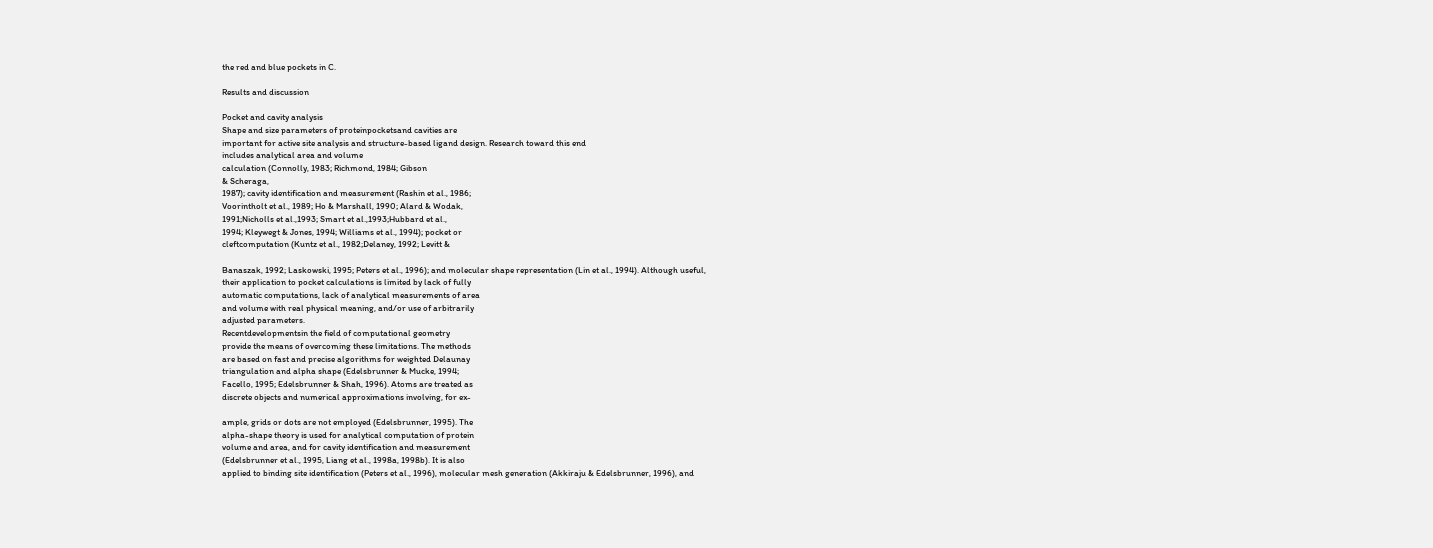the red and blue pockets in C.

Results and discussion

Pocket and cavity analysis
Shape and size parameters of proteinpocketsand cavities are
important for active site analysis and structure-based ligand design. Research toward this end
includes analytical area and volume
calculation (Connolly, 1983; Richmond, 1984; Gibson
& Scheraga,
1987); cavity identification and measurement (Rashin et al., 1986;
Voorintholt et al., 1989; Ho & Marshall, 1990; Alard & Wodak,
1991;Nicholls et al.,1993; Smart et al.,1993;Hubbard et al.,
1994; Kleywegt & Jones, 1994; Williams et al., 1994); pocket or
cleftcomputation (Kuntz et al., 1982;Delaney, 1992; Levitt &

Banaszak, 1992; Laskowski, 1995; Peters et al., 1996); and molecular shape representation (Lin et al., 1994). Although useful,
their application to pocket calculations is limited by lack of fully
automatic computations, lack of analytical measurements of area
and volume with real physical meaning, and/or use of arbitrarily
adjusted parameters.
Recentdevelopmentsin the field of computational geometry
provide the means of overcoming these limitations. The methods
are based on fast and precise algorithms for weighted Delaunay
triangulation and alpha shape (Edelsbrunner & Mucke, 1994;
Facello, 1995; Edelsbrunner & Shah, 1996). Atoms are treated as
discrete objects and numerical approximations involving, for ex-

ample, grids or dots are not employed (Edelsbrunner, 1995). The
alpha-shape theory is used for analytical computation of protein
volume and area, and for cavity identification and measurement
(Edelsbrunner et al., 1995, Liang et al., 1998a, 1998b). It is also
applied to binding site identification (Peters et al., 1996), molecular mesh generation (Akkiraju & Edelsbrunner, 1996), and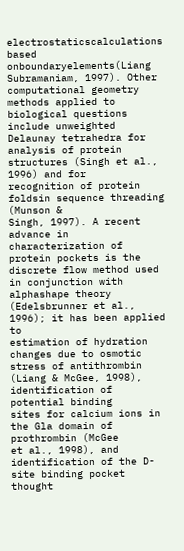electrostaticscalculations based onboundaryelements(Liang
Subramaniam, 1997). Other computational geometry methods applied to biological questions include unweighted Delaunay tetrahedra for analysis of protein structures (Singh et al., 1996) and for
recognition of protein foldsin sequence threading (Munson &
Singh, 1997). A recent advance in characterization of protein pockets is the discrete flow method used in conjunction with alphashape theory (Edelsbrunner et al., 1996); it has been applied to
estimation of hydration changes due to osmotic stress of antithrombin (Liang & McGee, 1998), identification of potential binding
sites for calcium ions in the Gla domain of prothrombin (McGee
et al., 1998), and identification of the D-site binding pocket thought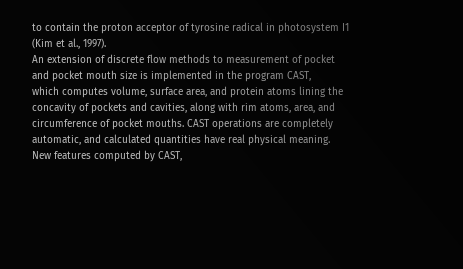to contain the proton acceptor of tyrosine radical in photosystem I1
(Kim et al., 1997).
An extension of discrete flow methods to measurement of pocket
and pocket mouth size is implemented in the program CAST,
which computes volume, surface area, and protein atoms lining the
concavity of pockets and cavities, along with rim atoms, area, and
circumference of pocket mouths. CAST operations are completely
automatic, and calculated quantities have real physical meaning.
New features computed by CAST,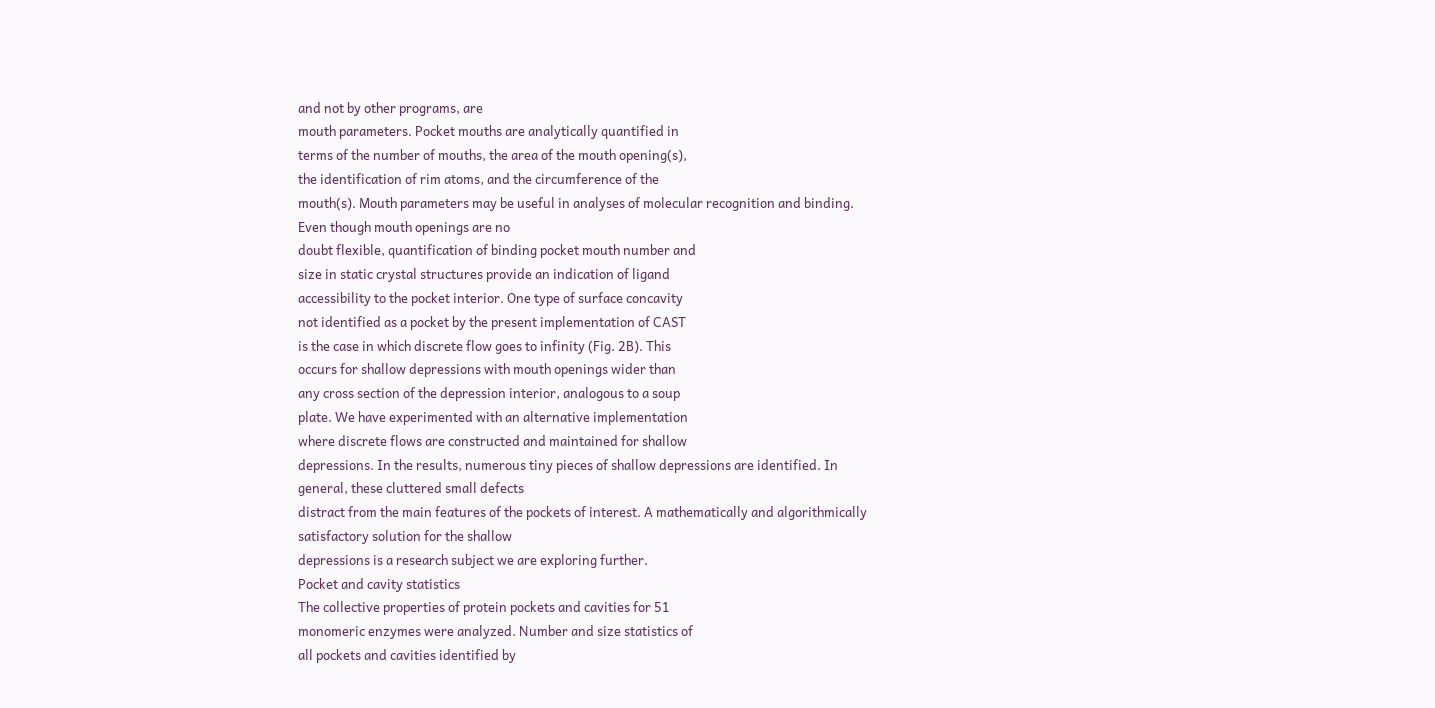and not by other programs, are
mouth parameters. Pocket mouths are analytically quantified in
terms of the number of mouths, the area of the mouth opening(s),
the identification of rim atoms, and the circumference of the
mouth(s). Mouth parameters may be useful in analyses of molecular recognition and binding. Even though mouth openings are no
doubt flexible, quantification of binding pocket mouth number and
size in static crystal structures provide an indication of ligand
accessibility to the pocket interior. One type of surface concavity
not identified as a pocket by the present implementation of CAST
is the case in which discrete flow goes to infinity (Fig. 2B). This
occurs for shallow depressions with mouth openings wider than
any cross section of the depression interior, analogous to a soup
plate. We have experimented with an alternative implementation
where discrete flows are constructed and maintained for shallow
depressions. In the results, numerous tiny pieces of shallow depressions are identified. In general, these cluttered small defects
distract from the main features of the pockets of interest. A mathematically and algorithmically satisfactory solution for the shallow
depressions is a research subject we are exploring further.
Pocket and cavity statistics
The collective properties of protein pockets and cavities for 51
monomeric enzymes were analyzed. Number and size statistics of
all pockets and cavities identified by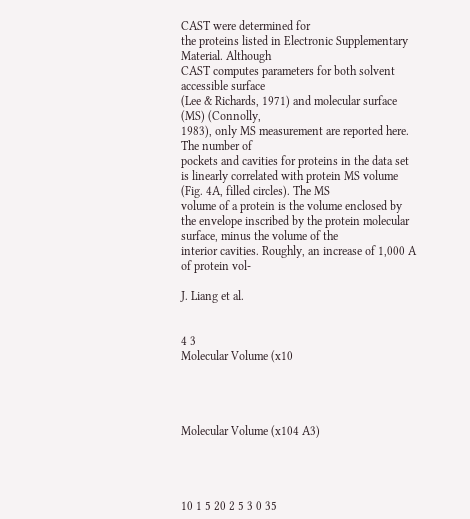CAST were determined for
the proteins listed in Electronic Supplementary Material. Although
CAST computes parameters for both solvent accessible surface
(Lee & Richards, 1971) and molecular surface (MS) (Connolly,
1983), only MS measurement are reported here. The number of
pockets and cavities for proteins in the data set is linearly correlated with protein MS volume (Fig. 4A, filled circles). The MS
volume of a protein is the volume enclosed by the envelope inscribed by the protein molecular surface, minus the volume of the
interior cavities. Roughly, an increase of 1,000 A of protein vol-

J. Liang et al.


4 3
Molecular Volume (x10




Molecular Volume (x104 A3)




10 1 5 20 2 5 3 0 35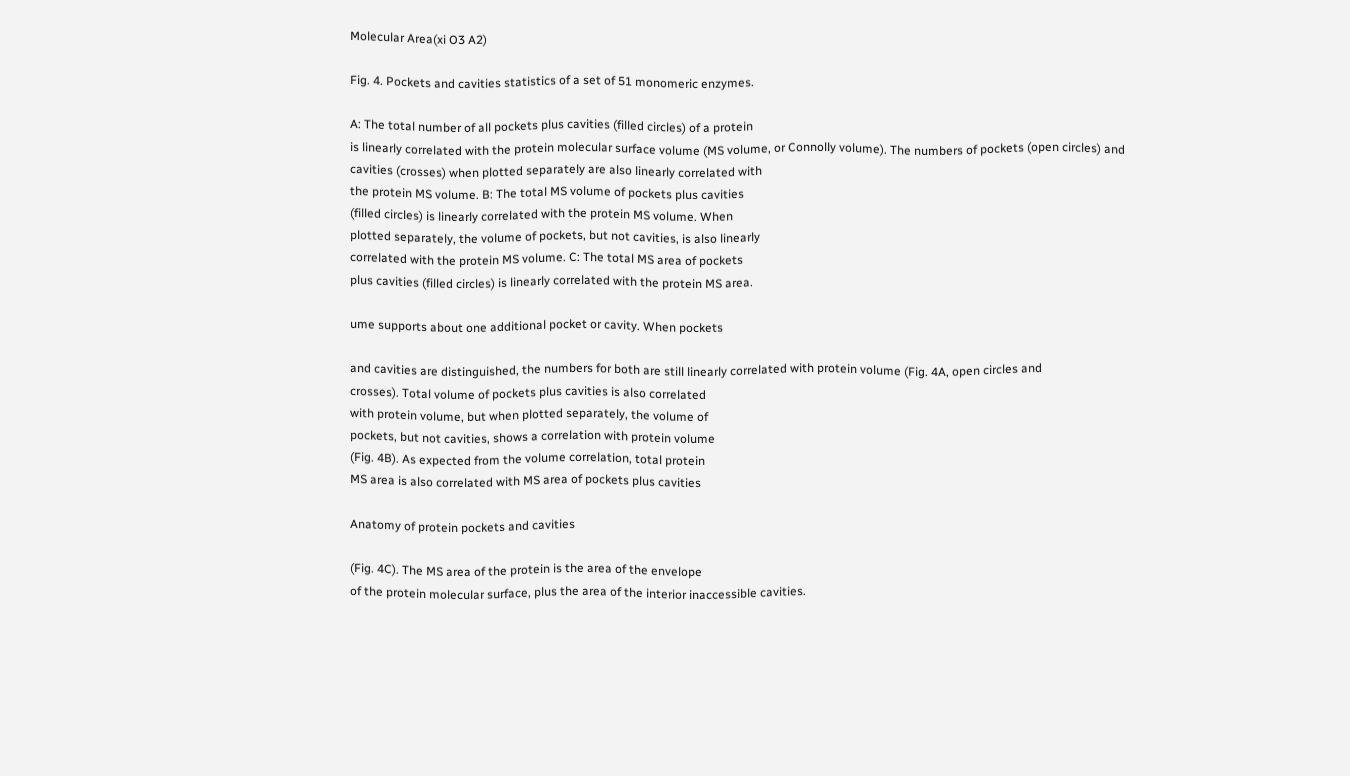Molecular Area(xi O3 A2)

Fig. 4. Pockets and cavities statistics of a set of 51 monomeric enzymes.

A: The total number of all pockets plus cavities (filled circles) of a protein
is linearly correlated with the protein molecular surface volume (MS volume, or Connolly volume). The numbers of pockets (open circles) and
cavities (crosses) when plotted separately are also linearly correlated with
the protein MS volume. B: The total MS volume of pockets plus cavities
(filled circles) is linearly correlated with the protein MS volume. When
plotted separately, the volume of pockets, but not cavities, is also linearly
correlated with the protein MS volume. C: The total MS area of pockets
plus cavities (filled circles) is linearly correlated with the protein MS area.

ume supports about one additional pocket or cavity. When pockets

and cavities are distinguished, the numbers for both are still linearly correlated with protein volume (Fig. 4A, open circles and
crosses). Total volume of pockets plus cavities is also correlated
with protein volume, but when plotted separately, the volume of
pockets, but not cavities, shows a correlation with protein volume
(Fig. 4B). As expected from the volume correlation, total protein
MS area is also correlated with MS area of pockets plus cavities

Anatomy of protein pockets and cavities

(Fig. 4C). The MS area of the protein is the area of the envelope
of the protein molecular surface, plus the area of the interior inaccessible cavities.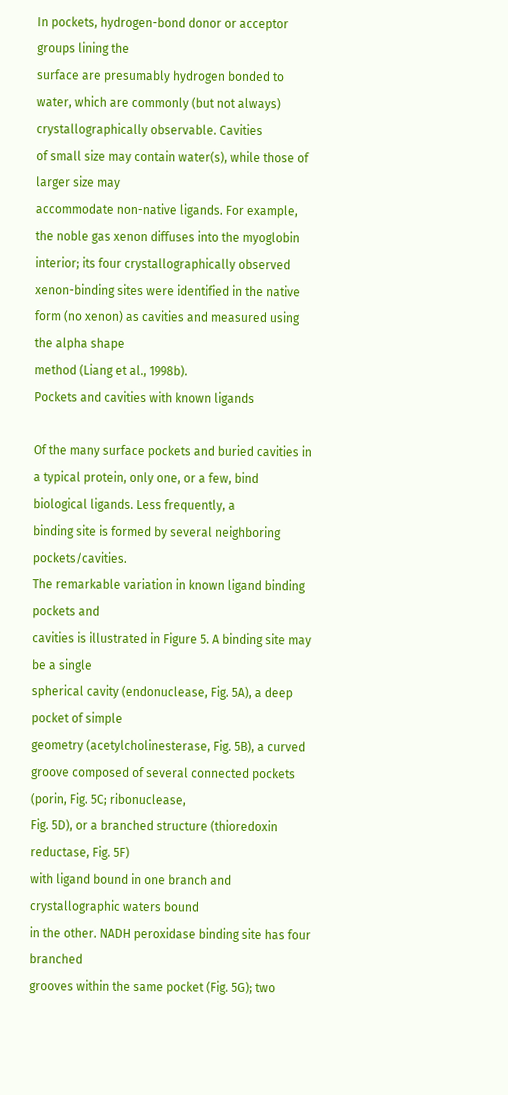In pockets, hydrogen-bond donor or acceptor groups lining the
surface are presumably hydrogen bonded to water, which are commonly (but not always) crystallographically observable. Cavities
of small size may contain water(s), while those of larger size may
accommodate non-native ligands. For example, the noble gas xenon diffuses into the myoglobin interior; its four crystallographically observed xenon-binding sites were identified in the native
form (no xenon) as cavities and measured using the alpha shape
method (Liang et al., 1998b).
Pockets and cavities with known ligands

Of the many surface pockets and buried cavities in a typical protein, only one, or a few, bind biological ligands. Less frequently, a
binding site is formed by several neighboring pockets/cavities.
The remarkable variation in known ligand binding pockets and
cavities is illustrated in Figure 5. A binding site may be a single
spherical cavity (endonuclease, Fig. 5A), a deep pocket of simple
geometry (acetylcholinesterase, Fig. 5B), a curved groove composed of several connected pockets (porin, Fig. 5C; ribonuclease,
Fig. 5D), or a branched structure (thioredoxin reductase, Fig. 5F)
with ligand bound in one branch and crystallographic waters bound
in the other. NADH peroxidase binding site has four branched
grooves within the same pocket (Fig. 5G); two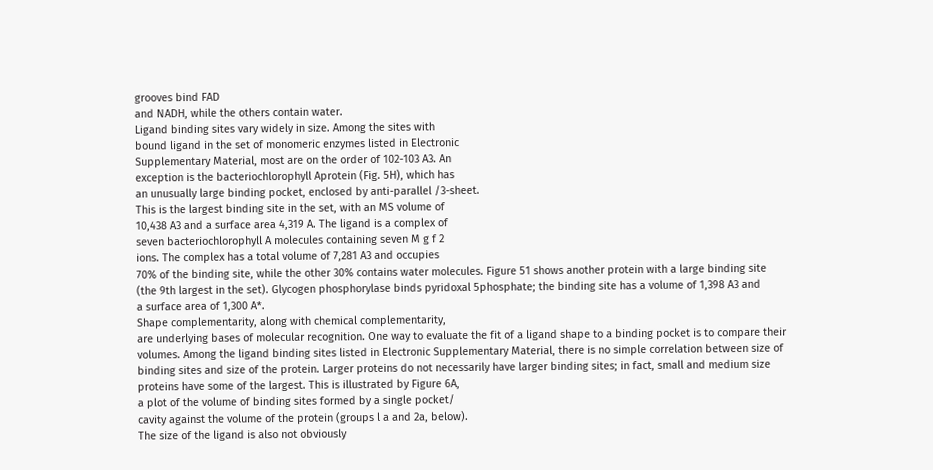grooves bind FAD
and NADH, while the others contain water.
Ligand binding sites vary widely in size. Among the sites with
bound ligand in the set of monomeric enzymes listed in Electronic
Supplementary Material, most are on the order of 102-103 A3. An
exception is the bacteriochlorophyll Aprotein (Fig. 5H), which has
an unusually large binding pocket, enclosed by anti-parallel /3-sheet.
This is the largest binding site in the set, with an MS volume of
10,438 A3 and a surface area 4,319 A. The ligand is a complex of
seven bacteriochlorophyll A molecules containing seven M g f 2
ions. The complex has a total volume of 7,281 A3 and occupies
70% of the binding site, while the other 30% contains water molecules. Figure 51 shows another protein with a large binding site
(the 9th largest in the set). Glycogen phosphorylase binds pyridoxal 5phosphate; the binding site has a volume of 1,398 A3 and
a surface area of 1,300 A*.
Shape complementarity, along with chemical complementarity,
are underlying bases of molecular recognition. One way to evaluate the fit of a ligand shape to a binding pocket is to compare their
volumes. Among the ligand binding sites listed in Electronic Supplementary Material, there is no simple correlation between size of
binding sites and size of the protein. Larger proteins do not necessarily have larger binding sites; in fact, small and medium size
proteins have some of the largest. This is illustrated by Figure 6A,
a plot of the volume of binding sites formed by a single pocket/
cavity against the volume of the protein (groups l a and 2a, below).
The size of the ligand is also not obviously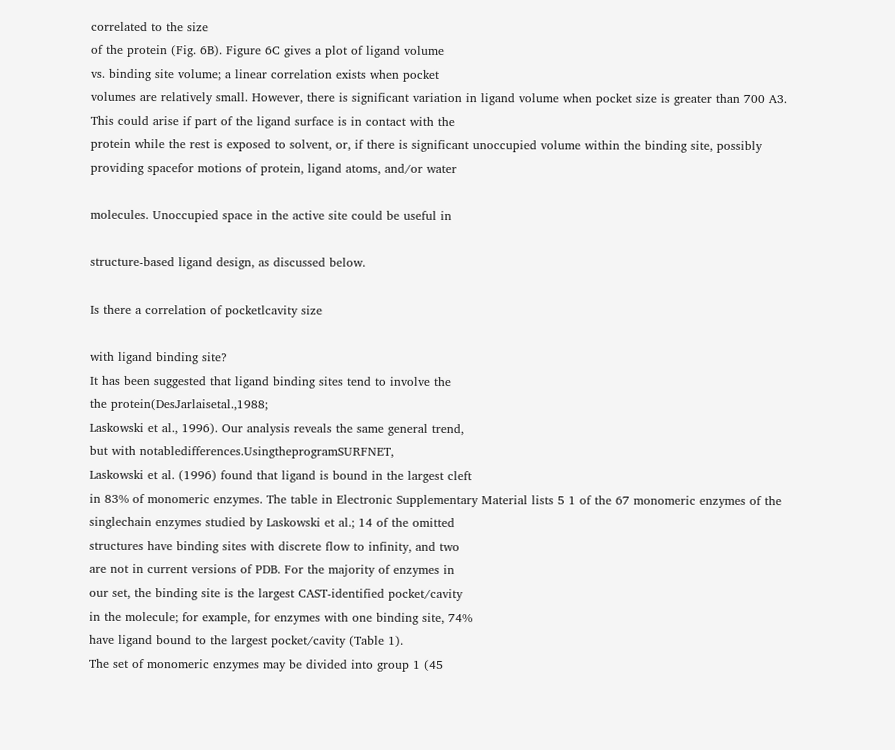correlated to the size
of the protein (Fig. 6B). Figure 6C gives a plot of ligand volume
vs. binding site volume; a linear correlation exists when pocket
volumes are relatively small. However, there is significant variation in ligand volume when pocket size is greater than 700 A3.
This could arise if part of the ligand surface is in contact with the
protein while the rest is exposed to solvent, or, if there is significant unoccupied volume within the binding site, possibly providing spacefor motions of protein, ligand atoms, and/or water

molecules. Unoccupied space in the active site could be useful in

structure-based ligand design, as discussed below.

Is there a correlation of pocketlcavity size

with ligand binding site?
It has been suggested that ligand binding sites tend to involve the
the protein(DesJarlaisetal.,1988;
Laskowski et al., 1996). Our analysis reveals the same general trend,
but with notabledifferences.UsingtheprogramSURFNET,
Laskowski et al. (1996) found that ligand is bound in the largest cleft
in 83% of monomeric enzymes. The table in Electronic Supplementary Material lists 5 1 of the 67 monomeric enzymes of the singlechain enzymes studied by Laskowski et al.; 14 of the omitted
structures have binding sites with discrete flow to infinity, and two
are not in current versions of PDB. For the majority of enzymes in
our set, the binding site is the largest CAST-identified pocket/cavity
in the molecule; for example, for enzymes with one binding site, 74%
have ligand bound to the largest pocket/cavity (Table 1).
The set of monomeric enzymes may be divided into group 1 (45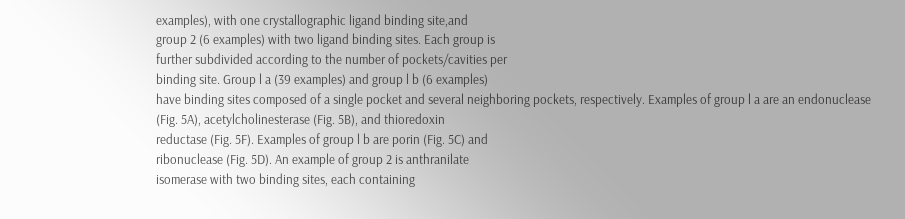examples), with one crystallographic ligand binding site,and
group 2 (6 examples) with two ligand binding sites. Each group is
further subdivided according to the number of pockets/cavities per
binding site. Group l a (39 examples) and group l b (6 examples)
have binding sites composed of a single pocket and several neighboring pockets, respectively. Examples of group l a are an endonuclease (Fig. 5A), acetylcholinesterase (Fig. 5B), and thioredoxin
reductase (Fig. 5F). Examples of group l b are porin (Fig. 5C) and
ribonuclease (Fig. 5D). An example of group 2 is anthranilate
isomerase with two binding sites, each containing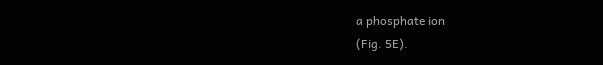a phosphate ion
(Fig. 5E).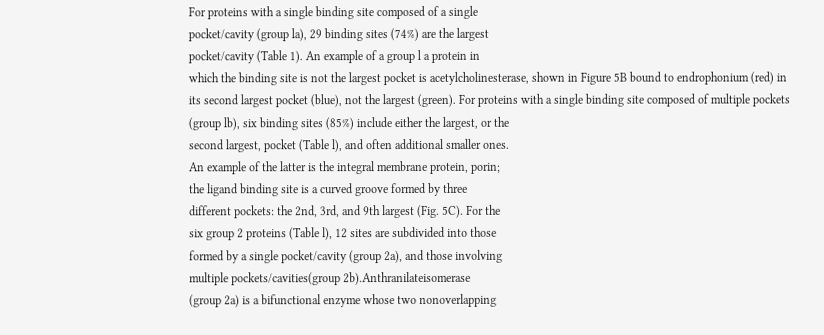For proteins with a single binding site composed of a single
pocket/cavity (group la), 29 binding sites (74%) are the largest
pocket/cavity (Table 1). An example of a group l a protein in
which the binding site is not the largest pocket is acetylcholinesterase, shown in Figure 5B bound to endrophonium (red) in
its second largest pocket (blue), not the largest (green). For proteins with a single binding site composed of multiple pockets
(group lb), six binding sites (85%) include either the largest, or the
second largest, pocket (Table l), and often additional smaller ones.
An example of the latter is the integral membrane protein, porin;
the ligand binding site is a curved groove formed by three
different pockets: the 2nd, 3rd, and 9th largest (Fig. 5C). For the
six group 2 proteins (Table l), 12 sites are subdivided into those
formed by a single pocket/cavity (group 2a), and those involving
multiple pockets/cavities(group 2b).Anthranilateisomerase
(group 2a) is a bifunctional enzyme whose two nonoverlapping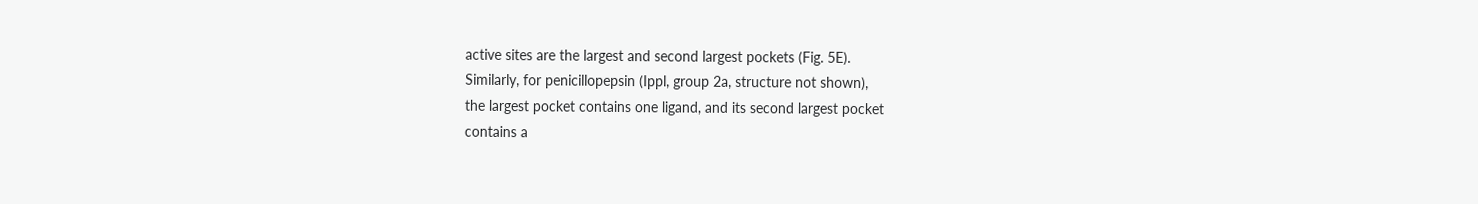active sites are the largest and second largest pockets (Fig. 5E).
Similarly, for penicillopepsin (Ippl, group 2a, structure not shown),
the largest pocket contains one ligand, and its second largest pocket
contains a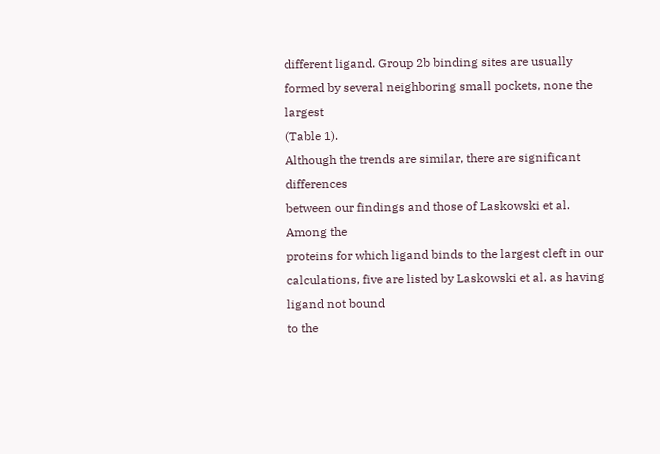different ligand. Group 2b binding sites are usually
formed by several neighboring small pockets, none the largest
(Table 1).
Although the trends are similar, there are significant differences
between our findings and those of Laskowski et al. Among the
proteins for which ligand binds to the largest cleft in our calculations, five are listed by Laskowski et al. as having ligand not bound
to the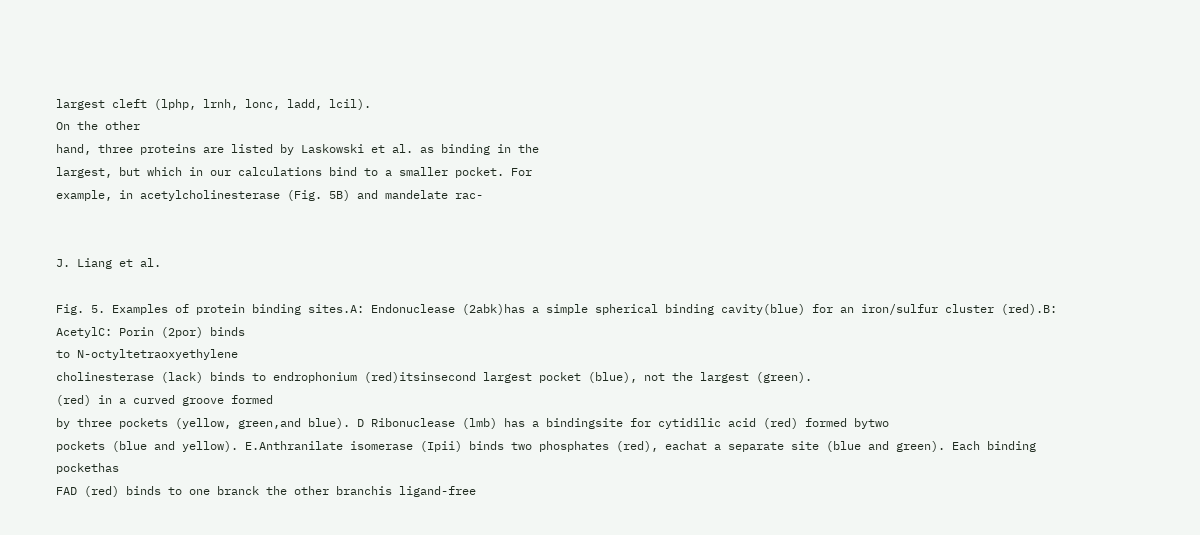largest cleft (lphp, lrnh, lonc, ladd, lcil).
On the other
hand, three proteins are listed by Laskowski et al. as binding in the
largest, but which in our calculations bind to a smaller pocket. For
example, in acetylcholinesterase (Fig. 5B) and mandelate rac-


J. Liang et al.

Fig. 5. Examples of protein binding sites.A: Endonuclease (2abk)has a simple spherical binding cavity(blue) for an iron/sulfur cluster (red).B: AcetylC: Porin (2por) binds
to N-octyltetraoxyethylene
cholinesterase (lack) binds to endrophonium (red)itsinsecond largest pocket (blue), not the largest (green).
(red) in a curved groove formed
by three pockets (yellow, green,and blue). D Ribonuclease (lmb) has a bindingsite for cytidilic acid (red) formed bytwo
pockets (blue and yellow). E.Anthranilate isomerase (Ipii) binds two phosphates (red), eachat a separate site (blue and green). Each binding pockethas
FAD (red) binds to one branck the other branchis ligand-free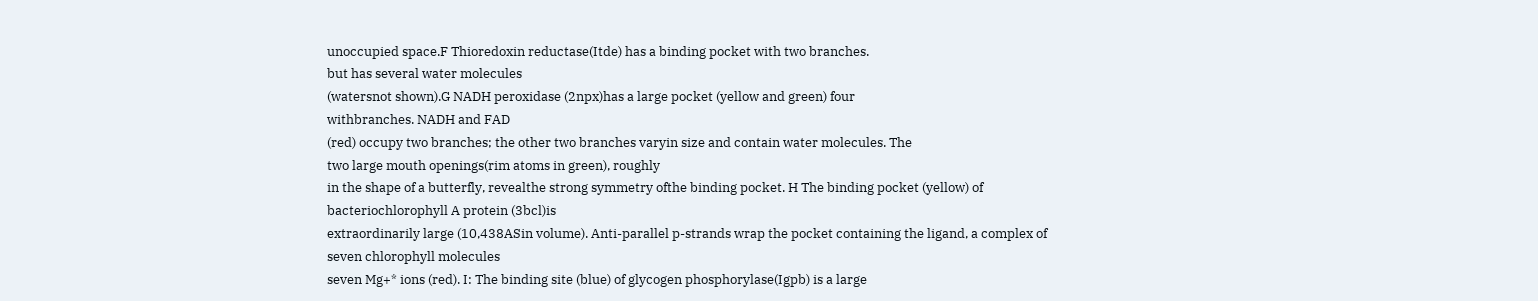unoccupied space.F Thioredoxin reductase(Itde) has a binding pocket with two branches.
but has several water molecules
(watersnot shown).G NADH peroxidase (2npx)has a large pocket (yellow and green) four
withbranches. NADH and FAD
(red) occupy two branches; the other two branches varyin size and contain water molecules. The
two large mouth openings(rim atoms in green), roughly
in the shape of a butterfly, revealthe strong symmetry ofthe binding pocket. H The binding pocket (yellow) of bacteriochlorophyll A protein (3bcl)is
extraordinarily large (10,438ASin volume). Anti-parallel p-strands wrap the pocket containing the ligand, a complex of seven chlorophyll molecules
seven Mg+* ions (red). I: The binding site (blue) of glycogen phosphorylase(Igpb) is a large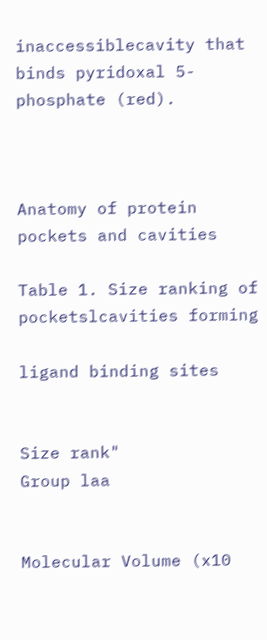inaccessiblecavity that binds pyridoxal 5-phosphate (red).



Anatomy of protein pockets and cavities

Table 1. Size ranking of pocketslcavities forming

ligand binding sites


Size rank"
Group laa


Molecular Volume (x10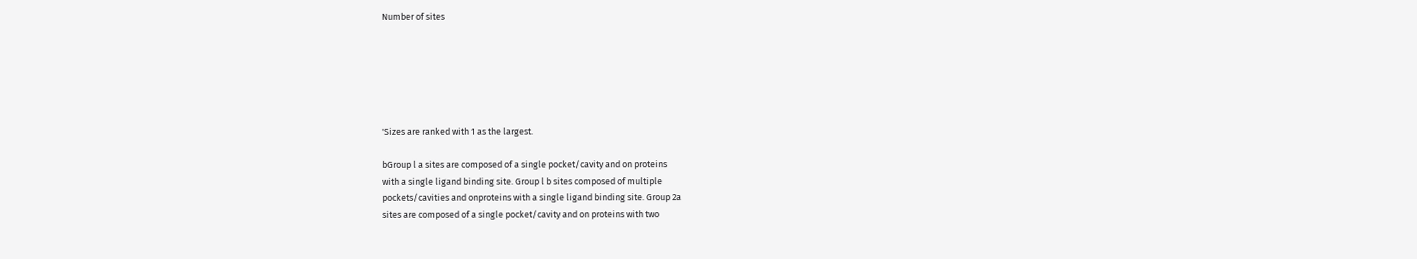Number of sites






'Sizes are ranked with 1 as the largest.

bGroup l a sites are composed of a single pocket/cavity and on proteins
with a single ligand binding site. Group l b sites composed of multiple
pockets/cavities and onproteins with a single ligand binding site. Group 2a
sites are composed of a single pocket/cavity and on proteins with two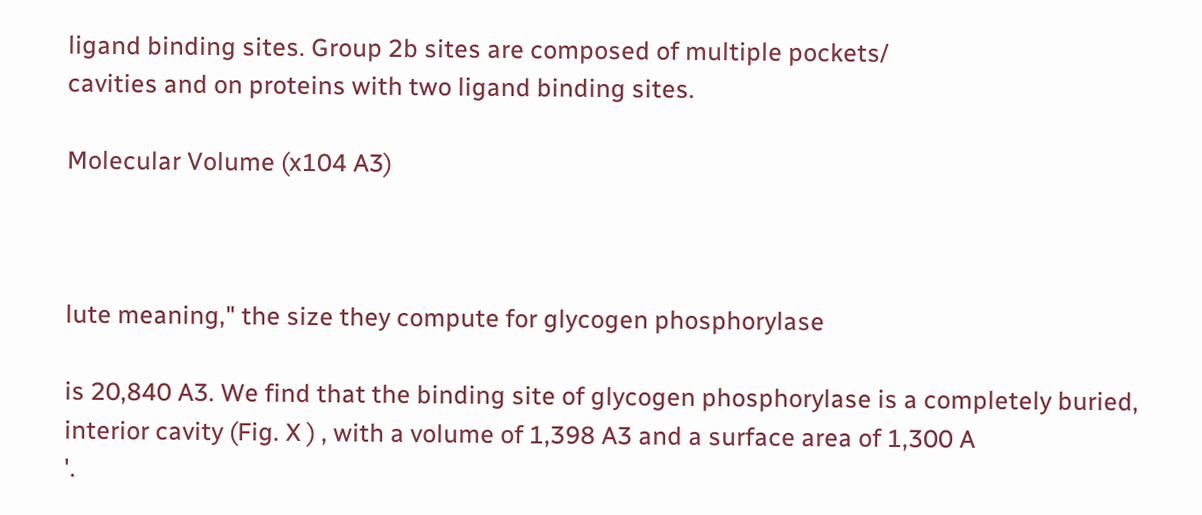ligand binding sites. Group 2b sites are composed of multiple pockets/
cavities and on proteins with two ligand binding sites.

Molecular Volume (x104 A3)



lute meaning," the size they compute for glycogen phosphorylase

is 20,840 A3. We find that the binding site of glycogen phosphorylase is a completely buried, interior cavity (Fig. X ) , with a volume of 1,398 A3 and a surface area of 1,300 A
'.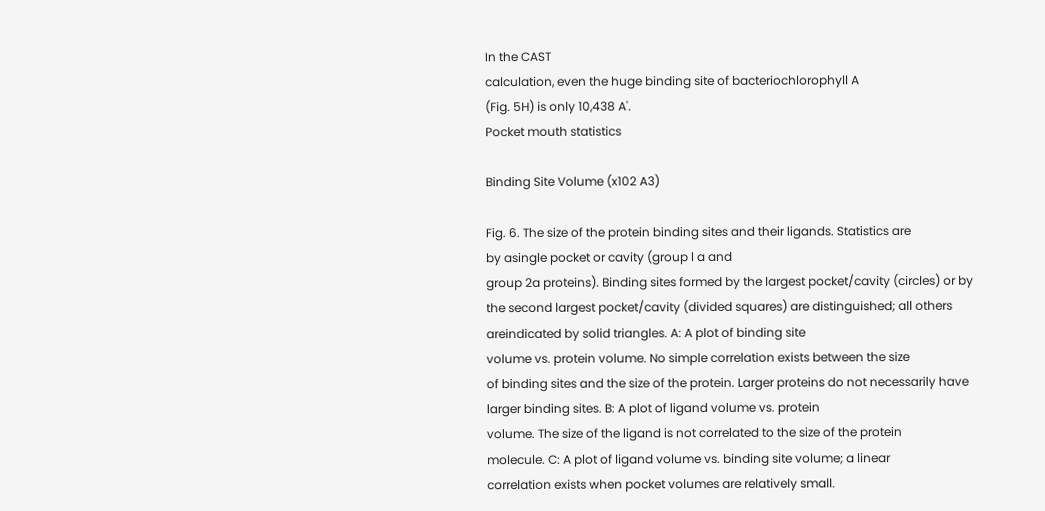In the CAST
calculation, even the huge binding site of bacteriochlorophyll A
(Fig. 5H) is only 10,438 A'.
Pocket mouth statistics

Binding Site Volume (x102 A3)

Fig. 6. The size of the protein binding sites and their ligands. Statistics are
by asingle pocket or cavity (group l a and
group 2a proteins). Binding sites formed by the largest pocket/cavity (circles) or by the second largest pocket/cavity (divided squares) are distinguished; all others areindicated by solid triangles. A: A plot of binding site
volume vs. protein volume. No simple correlation exists between the size
of binding sites and the size of the protein. Larger proteins do not necessarily have larger binding sites. B: A plot of ligand volume vs. protein
volume. The size of the ligand is not correlated to the size of the protein
molecule. C: A plot of ligand volume vs. binding site volume; a linear
correlation exists when pocket volumes are relatively small.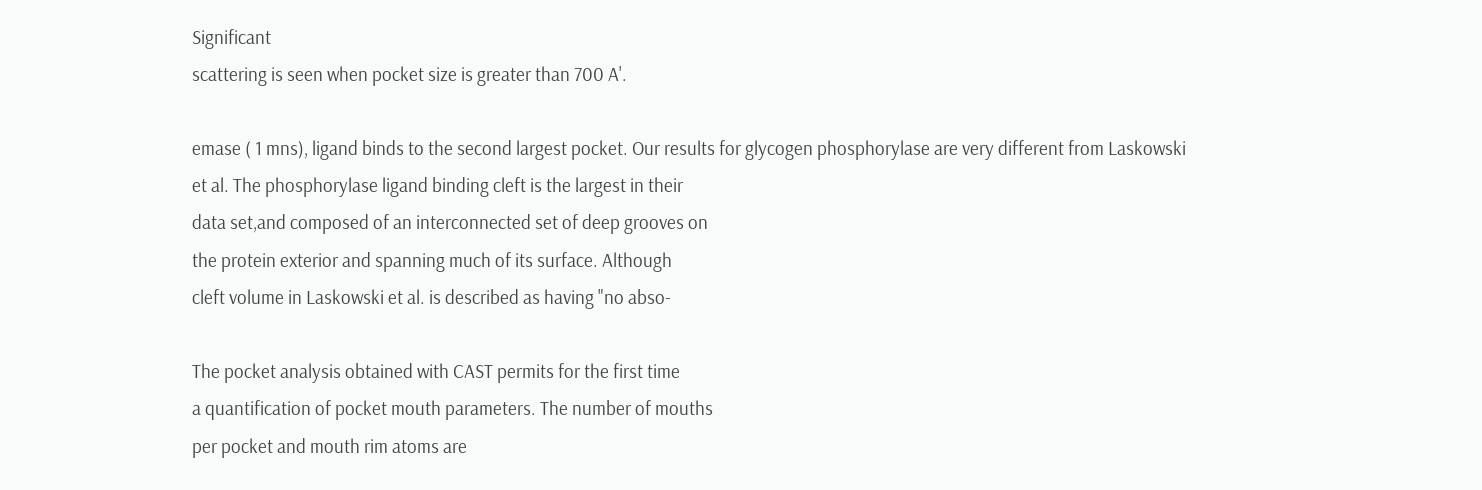Significant
scattering is seen when pocket size is greater than 700 A'.

emase ( 1 mns), ligand binds to the second largest pocket. Our results for glycogen phosphorylase are very different from Laskowski
et al. The phosphorylase ligand binding cleft is the largest in their
data set,and composed of an interconnected set of deep grooves on
the protein exterior and spanning much of its surface. Although
cleft volume in Laskowski et al. is described as having "no abso-

The pocket analysis obtained with CAST permits for the first time
a quantification of pocket mouth parameters. The number of mouths
per pocket and mouth rim atoms are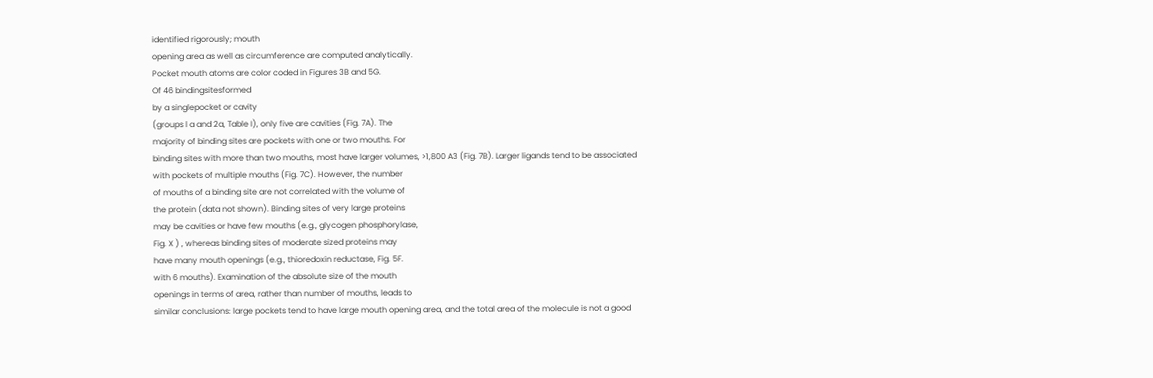identified rigorously; mouth
opening area as well as circumference are computed analytically.
Pocket mouth atoms are color coded in Figures 3B and 5G.
Of 46 bindingsitesformed
by a singlepocket or cavity
(groups l a and 2a, Table I), only five are cavities (Fig. 7A). The
majority of binding sites are pockets with one or two mouths. For
binding sites with more than two mouths, most have larger volumes, >1,800 A3 (Fig. 7B). Larger ligands tend to be associated
with pockets of multiple mouths (Fig. 7C). However, the number
of mouths of a binding site are not correlated with the volume of
the protein (data not shown). Binding sites of very large proteins
may be cavities or have few mouths (e.g., glycogen phosphorylase,
Fig. X ) , whereas binding sites of moderate sized proteins may
have many mouth openings (e.g., thioredoxin reductase, Fig. 5F.
with 6 mouths). Examination of the absolute size of the mouth
openings in terms of area, rather than number of mouths, leads to
similar conclusions: large pockets tend to have large mouth opening area, and the total area of the molecule is not a good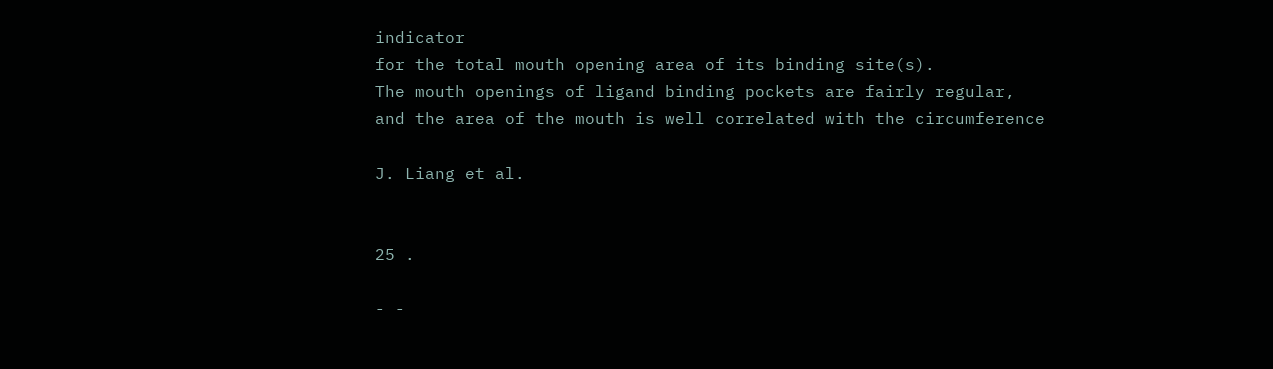indicator
for the total mouth opening area of its binding site(s).
The mouth openings of ligand binding pockets are fairly regular,
and the area of the mouth is well correlated with the circumference

J. Liang et al.


25 .

- -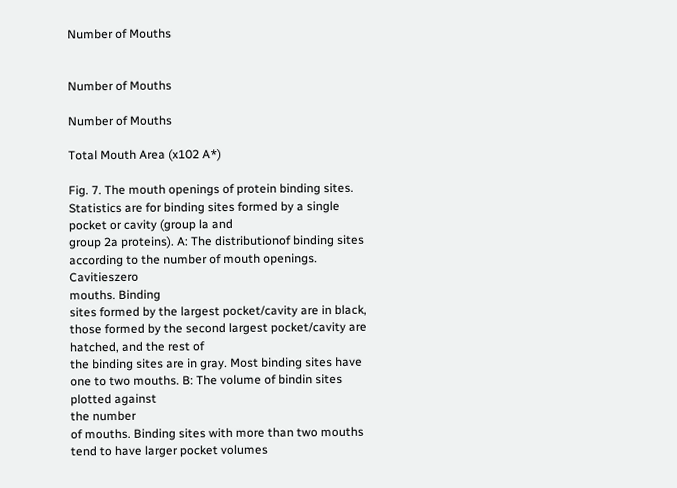Number of Mouths


Number of Mouths

Number of Mouths

Total Mouth Area (x102 A*)

Fig. 7. The mouth openings of protein binding sites. Statistics are for binding sites formed by a single pocket or cavity (group la and
group 2a proteins). A: The distributionof binding sites according to the number of mouth openings. Cavitieszero
mouths. Binding
sites formed by the largest pocket/cavity are in black, those formed by the second largest pocket/cavity are hatched, and the rest of
the binding sites are in gray. Most binding sites have one to two mouths. B: The volume of bindin sites plotted against
the number
of mouths. Binding sites with more than two mouths tend to have larger pocket volumes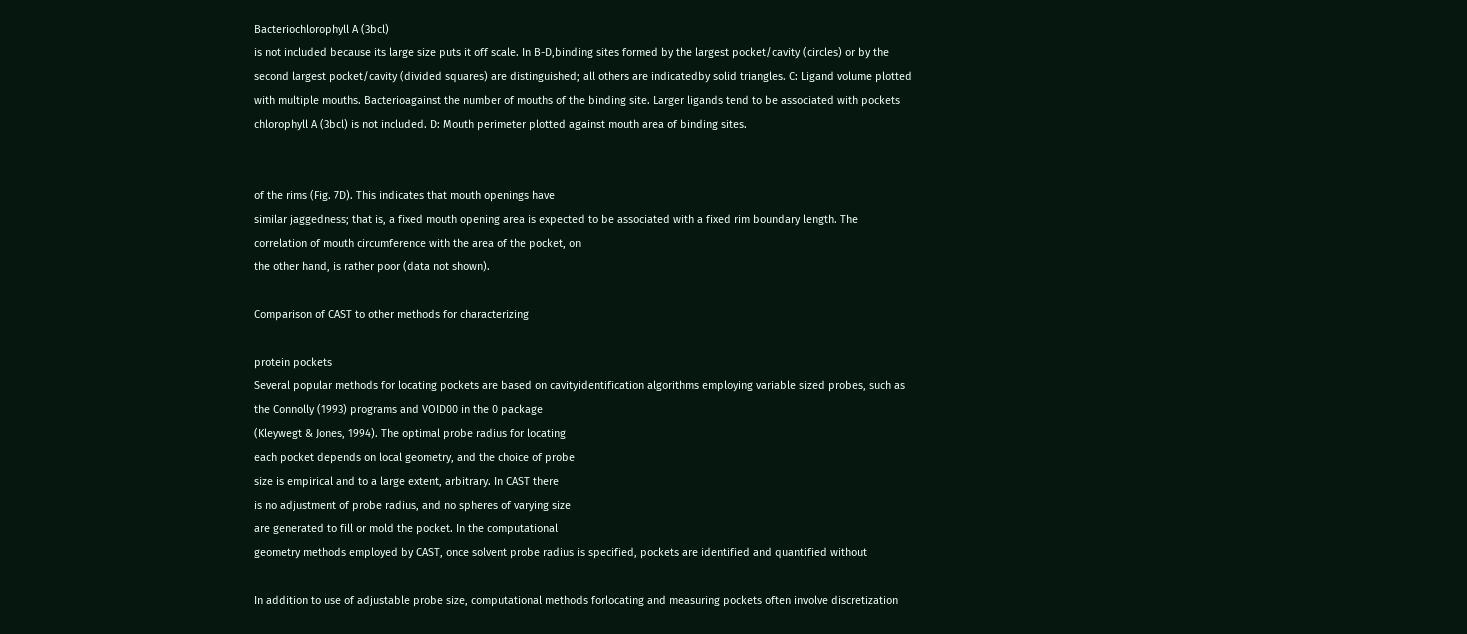Bacteriochlorophyll A (3bcl)
is not included because its large size puts it off scale. In B-D,binding sites formed by the largest pocket/cavity (circles) or by the
second largest pocket/cavity (divided squares) are distinguished; all others are indicatedby solid triangles. C: Ligand volume plotted
with multiple mouths. Bacterioagainst the number of mouths of the binding site. Larger ligands tend to be associated with pockets
chlorophyll A (3bcl) is not included. D: Mouth perimeter plotted against mouth area of binding sites.


of the rims (Fig. 7D). This indicates that mouth openings have
similar jaggedness; that is, a fixed mouth opening area is expected to be associated with a fixed rim boundary length. The
correlation of mouth circumference with the area of the pocket, on
the other hand, is rather poor (data not shown).

Comparison of CAST to other methods for characterizing

protein pockets
Several popular methods for locating pockets are based on cavityidentification algorithms employing variable sized probes, such as
the Connolly (1993) programs and VOID00 in the 0 package
(Kleywegt & Jones, 1994). The optimal probe radius for locating
each pocket depends on local geometry, and the choice of probe
size is empirical and to a large extent, arbitrary. In CAST there
is no adjustment of probe radius, and no spheres of varying size
are generated to fill or mold the pocket. In the computational
geometry methods employed by CAST, once solvent probe radius is specified, pockets are identified and quantified without

In addition to use of adjustable probe size, computational methods forlocating and measuring pockets often involve discretization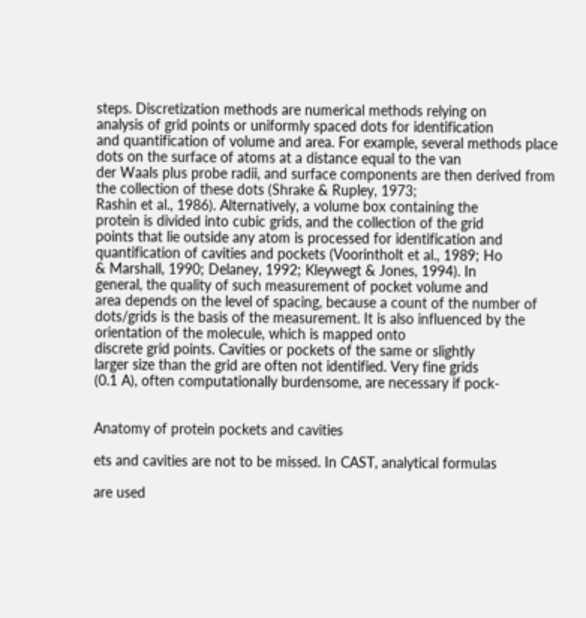steps. Discretization methods are numerical methods relying on
analysis of grid points or uniformly spaced dots for identification
and quantification of volume and area. For example, several methods place dots on the surface of atoms at a distance equal to the van
der Waals plus probe radii, and surface components are then derived from the collection of these dots (Shrake & Rupley, 1973;
Rashin et al., 1986). Alternatively, a volume box containing the
protein is divided into cubic grids, and the collection of the grid
points that lie outside any atom is processed for identification and
quantification of cavities and pockets (Voorintholt et al., 1989; Ho
& Marshall, 1990; Delaney, 1992; Kleywegt & Jones, 1994). In
general, the quality of such measurement of pocket volume and
area depends on the level of spacing, because a count of the number of dots/grids is the basis of the measurement. It is also influenced by the orientation of the molecule, which is mapped onto
discrete grid points. Cavities or pockets of the same or slightly
larger size than the grid are often not identified. Very fine grids
(0.1 A), often computationally burdensome, are necessary if pock-


Anatomy of protein pockets and cavities

ets and cavities are not to be missed. In CAST, analytical formulas

are used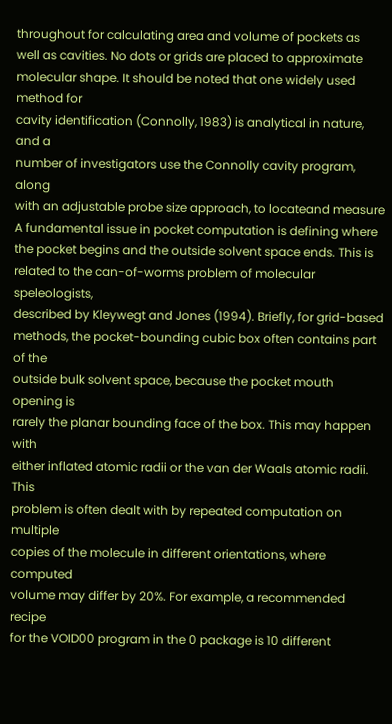throughout for calculating area and volume of pockets as
well as cavities. No dots or grids are placed to approximate molecular shape. It should be noted that one widely used method for
cavity identification (Connolly, 1983) is analytical in nature, and a
number of investigators use the Connolly cavity program, along
with an adjustable probe size approach, to locateand measure
A fundamental issue in pocket computation is defining where
the pocket begins and the outside solvent space ends. This is related to the can-of-worms problem of molecular speleologists,
described by Kleywegt and Jones (1994). Briefly, for grid-based
methods, the pocket-bounding cubic box often contains part of the
outside bulk solvent space, because the pocket mouth opening is
rarely the planar bounding face of the box. This may happen with
either inflated atomic radii or the van der Waals atomic radii. This
problem is often dealt with by repeated computation on multiple
copies of the molecule in different orientations, where computed
volume may differ by 20%. For example, a recommended recipe
for the VOID00 program in the 0 package is 10 different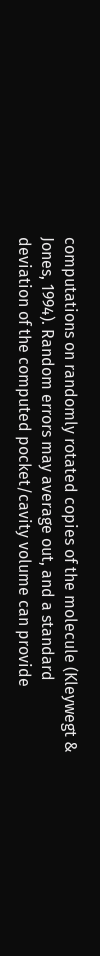computations on randomly rotated copies of the molecule (Kleywegt &
Jones, 1994). Random errors may average out, and a standard
deviation of the computed pocket/cavity volume can provide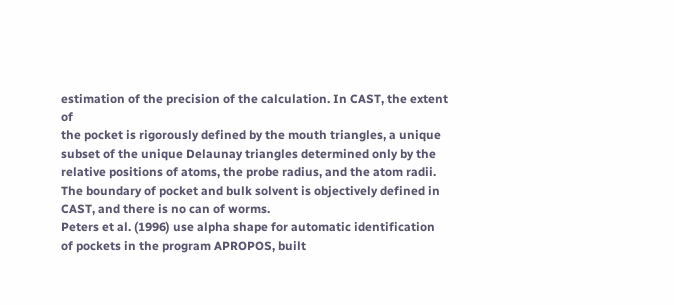estimation of the precision of the calculation. In CAST, the extent of
the pocket is rigorously defined by the mouth triangles, a unique
subset of the unique Delaunay triangles determined only by the
relative positions of atoms, the probe radius, and the atom radii.
The boundary of pocket and bulk solvent is objectively defined in
CAST, and there is no can of worms.
Peters et al. (1996) use alpha shape for automatic identification
of pockets in the program APROPOS, built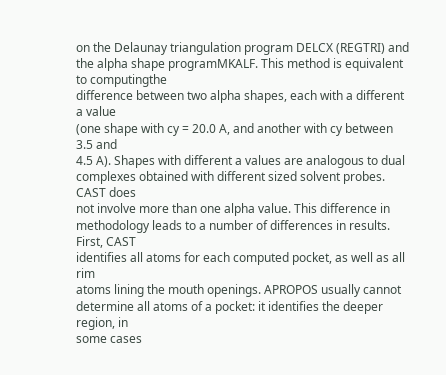on the Delaunay triangulation program DELCX (REGTRI) and the alpha shape programMKALF. This method is equivalent to computingthe
difference between two alpha shapes, each with a different a value
(one shape with cy = 20.0 A, and another with cy between 3.5 and
4.5 A). Shapes with different a values are analogous to dual complexes obtained with different sized solvent probes. CAST does
not involve more than one alpha value. This difference in methodology leads to a number of differences in results. First, CAST
identifies all atoms for each computed pocket, as well as all rim
atoms lining the mouth openings. APROPOS usually cannot determine all atoms of a pocket: it identifies the deeper region, in
some cases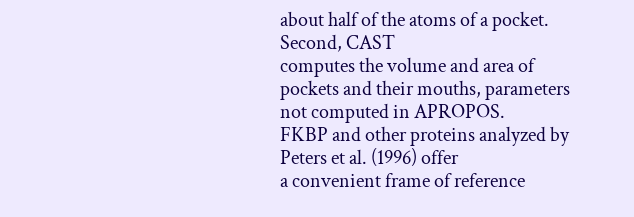about half of the atoms of a pocket. Second, CAST
computes the volume and area of pockets and their mouths, parameters not computed in APROPOS.
FKBP and other proteins analyzed by Peters et al. (1996) offer
a convenient frame of reference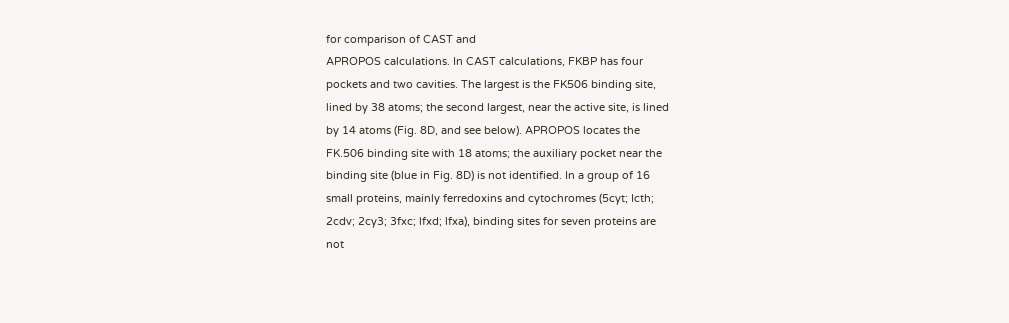for comparison of CAST and
APROPOS calculations. In CAST calculations, FKBP has four
pockets and two cavities. The largest is the FK506 binding site,
lined by 38 atoms; the second largest, near the active site, is lined
by 14 atoms (Fig. 8D, and see below). APROPOS locates the
FK.506 binding site with 18 atoms; the auxiliary pocket near the
binding site (blue in Fig. 8D) is not identified. In a group of 16
small proteins, mainly ferredoxins and cytochromes (5cyt; Icth;
2cdv; 2cy3; 3fxc; lfxd; lfxa), binding sites for seven proteins are
not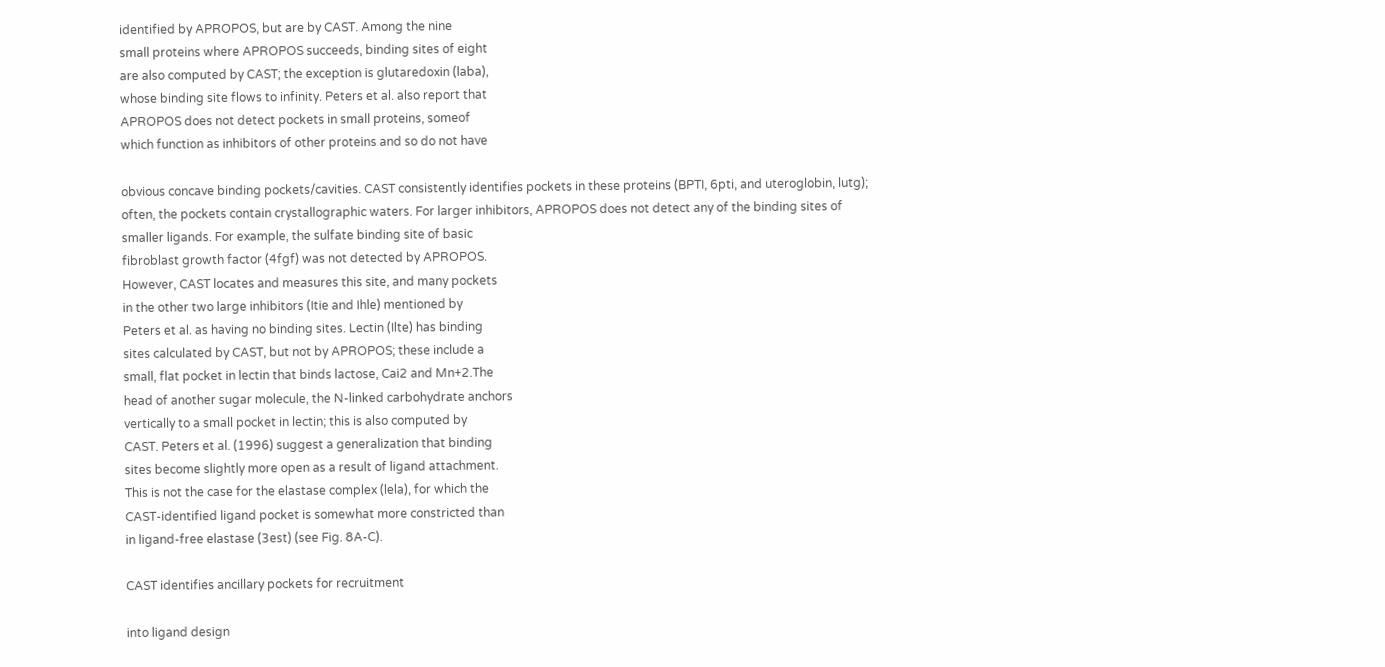identified by APROPOS, but are by CAST. Among the nine
small proteins where APROPOS succeeds, binding sites of eight
are also computed by CAST; the exception is glutaredoxin (laba),
whose binding site flows to infinity. Peters et al. also report that
APROPOS does not detect pockets in small proteins, someof
which function as inhibitors of other proteins and so do not have

obvious concave binding pockets/cavities. CAST consistently identifies pockets in these proteins (BPTI, 6pti, and uteroglobin, lutg);
often, the pockets contain crystallographic waters. For larger inhibitors, APROPOS does not detect any of the binding sites of
smaller ligands. For example, the sulfate binding site of basic
fibroblast growth factor (4fgf) was not detected by APROPOS.
However, CAST locates and measures this site, and many pockets
in the other two large inhibitors (Itie and Ihle) mentioned by
Peters et al. as having no binding sites. Lectin (Ilte) has binding
sites calculated by CAST, but not by APROPOS; these include a
small, flat pocket in lectin that binds lactose, Cai2 and Mn+2.The
head of another sugar molecule, the N-linked carbohydrate anchors
vertically to a small pocket in lectin; this is also computed by
CAST. Peters et al. (1996) suggest a generalization that binding
sites become slightly more open as a result of ligand attachment.
This is not the case for the elastase complex (lela), for which the
CAST-identified ligand pocket is somewhat more constricted than
in ligand-free elastase (3est) (see Fig. 8A-C).

CAST identifies ancillary pockets for recruitment

into ligand design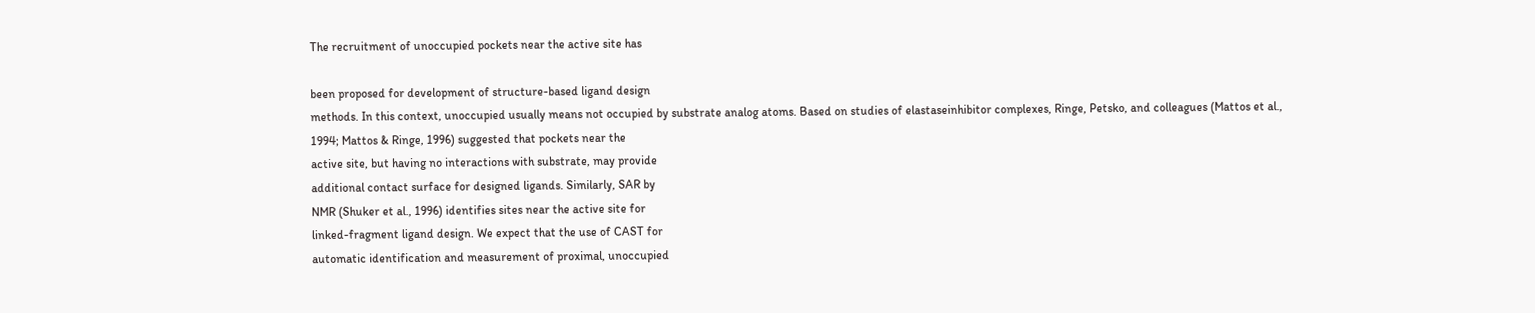The recruitment of unoccupied pockets near the active site has

been proposed for development of structure-based ligand design
methods. In this context, unoccupied usually means not occupied by substrate analog atoms. Based on studies of elastaseinhibitor complexes, Ringe, Petsko, and colleagues (Mattos et al.,
1994; Mattos & Ringe, 1996) suggested that pockets near the
active site, but having no interactions with substrate, may provide
additional contact surface for designed ligands. Similarly, SAR by
NMR (Shuker et al., 1996) identifies sites near the active site for
linked-fragment ligand design. We expect that the use of CAST for
automatic identification and measurement of proximal, unoccupied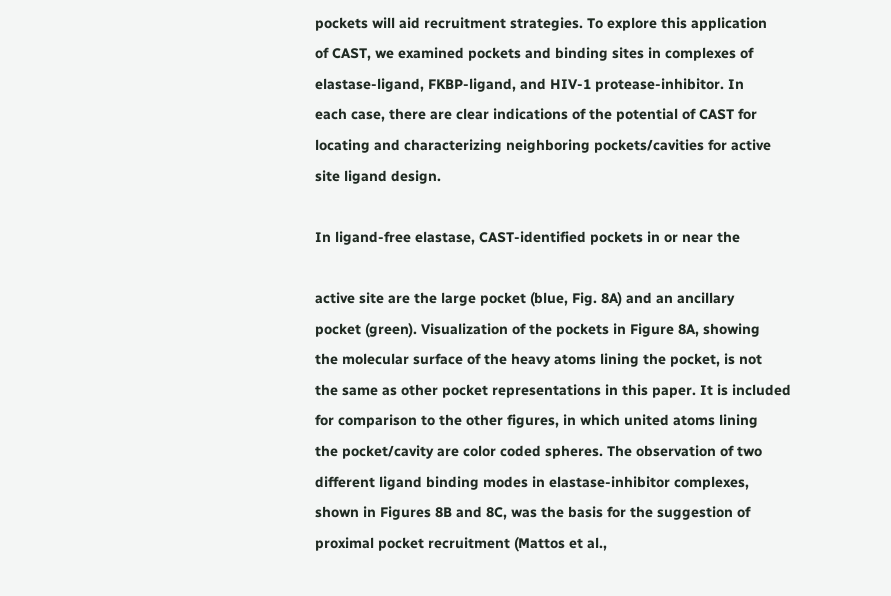pockets will aid recruitment strategies. To explore this application
of CAST, we examined pockets and binding sites in complexes of
elastase-ligand, FKBP-ligand, and HIV-1 protease-inhibitor. In
each case, there are clear indications of the potential of CAST for
locating and characterizing neighboring pockets/cavities for active
site ligand design.

In ligand-free elastase, CAST-identified pockets in or near the

active site are the large pocket (blue, Fig. 8A) and an ancillary
pocket (green). Visualization of the pockets in Figure 8A, showing
the molecular surface of the heavy atoms lining the pocket, is not
the same as other pocket representations in this paper. It is included
for comparison to the other figures, in which united atoms lining
the pocket/cavity are color coded spheres. The observation of two
different ligand binding modes in elastase-inhibitor complexes,
shown in Figures 8B and 8C, was the basis for the suggestion of
proximal pocket recruitment (Mattos et al.,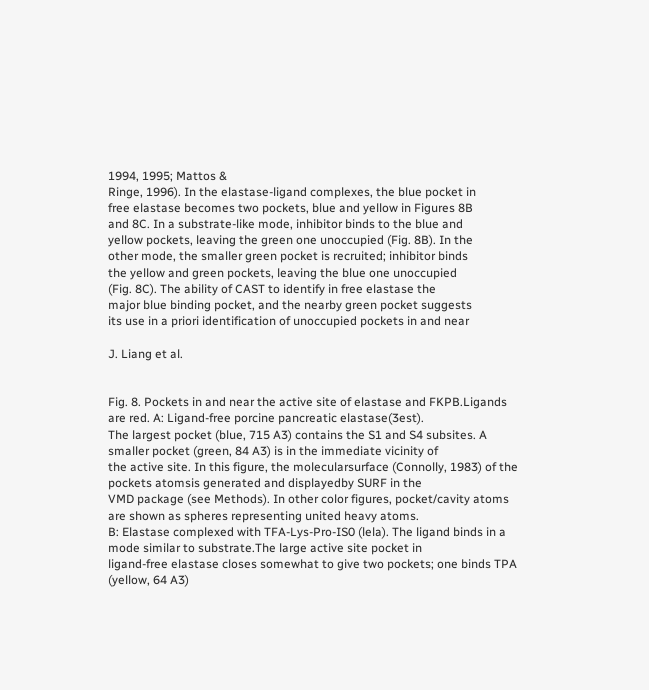1994, 1995; Mattos &
Ringe, 1996). In the elastase-ligand complexes, the blue pocket in
free elastase becomes two pockets, blue and yellow in Figures 8B
and 8C. In a substrate-like mode, inhibitor binds to the blue and
yellow pockets, leaving the green one unoccupied (Fig. 8B). In the
other mode, the smaller green pocket is recruited; inhibitor binds
the yellow and green pockets, leaving the blue one unoccupied
(Fig. 8C). The ability of CAST to identify in free elastase the
major blue binding pocket, and the nearby green pocket suggests
its use in a priori identification of unoccupied pockets in and near

J. Liang et al.


Fig. 8. Pockets in and near the active site of elastase and FKPB.Ligands are red. A: Ligand-free porcine pancreatic elastase(3est).
The largest pocket (blue, 715 A3) contains the S1 and S4 subsites. A smaller pocket (green, 84 A3) is in the immediate vicinity of
the active site. In this figure, the molecularsurface (Connolly, 1983) of the pockets atomsis generated and displayedby SURF in the
VMD package (see Methods). In other color figures, pocket/cavity atoms are shown as spheres representing united heavy atoms.
B: Elastase complexed with TFA-Lys-Pro-IS0 (lela). The ligand binds in a mode similar to substrate.The large active site pocket in
ligand-free elastase closes somewhat to give two pockets; one binds TPA (yellow, 64 A3)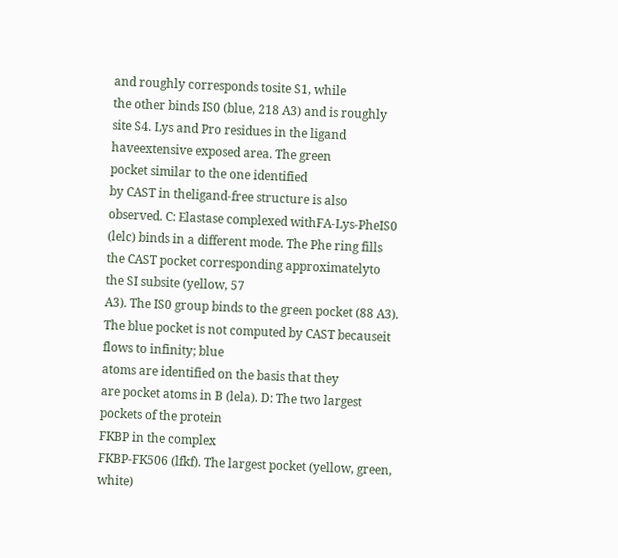and roughly corresponds tosite S1, while
the other binds IS0 (blue, 218 A3) and is roughly site S4. Lys and Pro residues in the ligand haveextensive exposed area. The green
pocket similar to the one identified
by CAST in theligand-free structure is also observed. C: Elastase complexed withFA-Lys-PheIS0 (lelc) binds in a different mode. The Phe ring fills the CAST pocket corresponding approximatelyto the SI subsite (yellow, 57
A3). The IS0 group binds to the green pocket (88 A3). The blue pocket is not computed by CAST becauseit flows to infinity; blue
atoms are identified on the basis that they
are pocket atoms in B (lela). D: The two largest pockets of the protein
FKBP in the complex
FKBP-FK506 (lfkf). The largest pocket (yellow, green, white)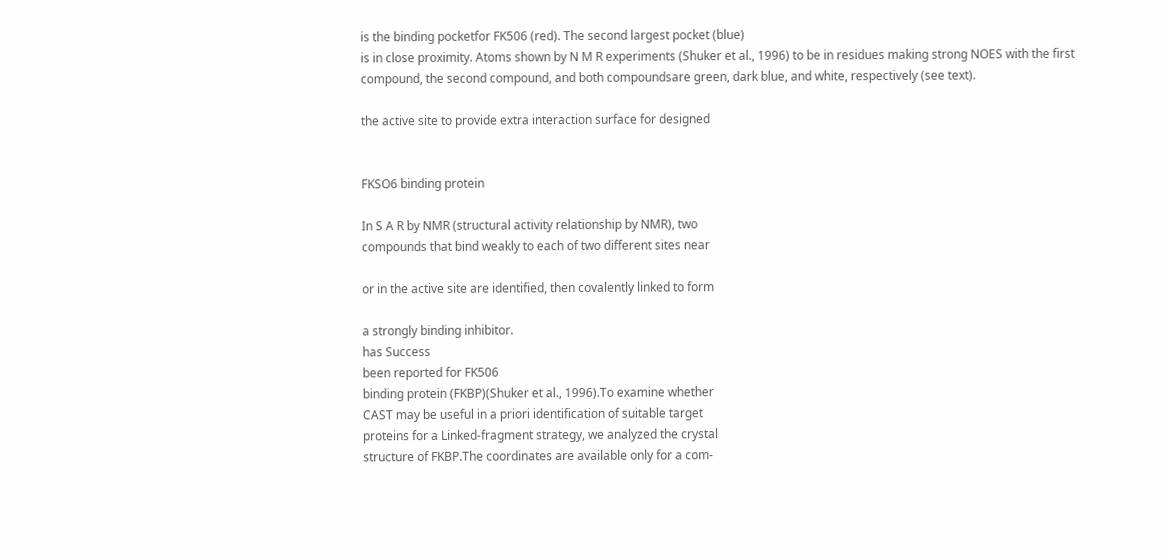is the binding pocketfor FK506 (red). The second largest pocket (blue)
is in close proximity. Atoms shown by N M R experiments (Shuker et al., 1996) to be in residues making strong NOES with the first
compound, the second compound, and both compoundsare green, dark blue, and white, respectively (see text).

the active site to provide extra interaction surface for designed


FKSO6 binding protein

In S A R by NMR (structural activity relationship by NMR), two
compounds that bind weakly to each of two different sites near

or in the active site are identified, then covalently linked to form

a strongly binding inhibitor.
has Success
been reported for FK506
binding protein (FKBP)(Shuker et al., 1996).To examine whether
CAST may be useful in a priori identification of suitable target
proteins for a Linked-fragment strategy, we analyzed the crystal
structure of FKBP.The coordinates are available only for a com-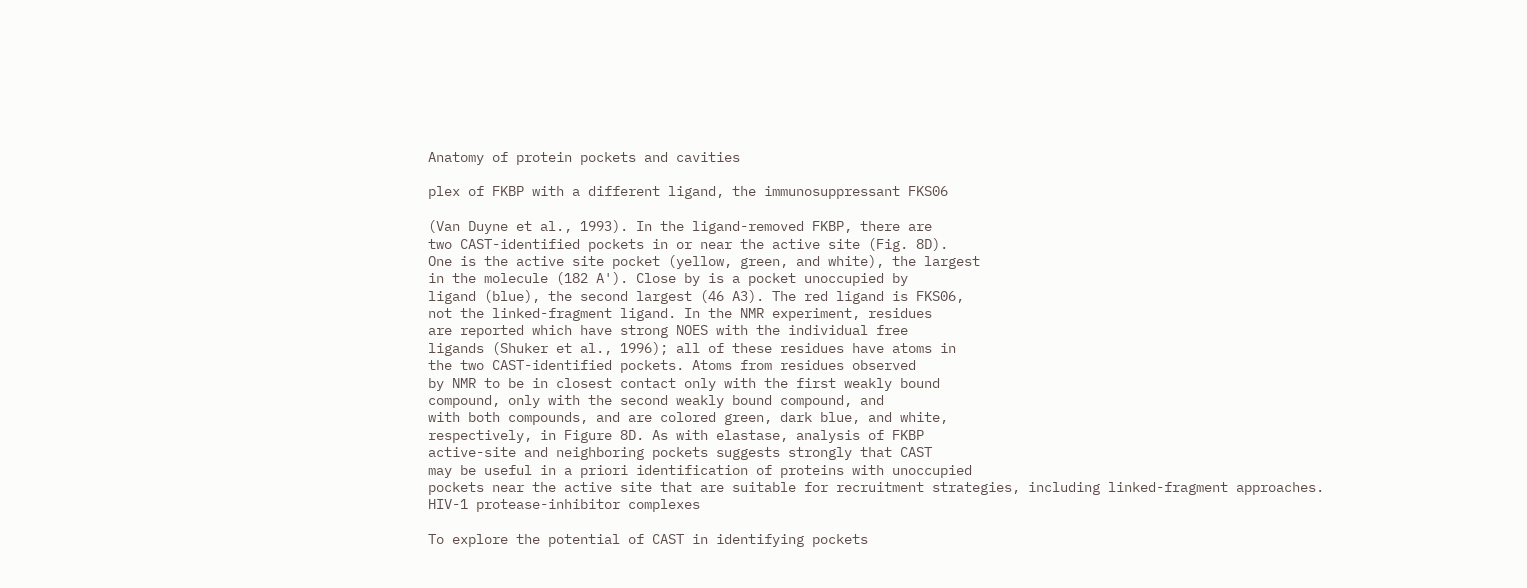Anatomy of protein pockets and cavities

plex of FKBP with a different ligand, the immunosuppressant FKS06

(Van Duyne et al., 1993). In the ligand-removed FKBP, there are
two CAST-identified pockets in or near the active site (Fig. 8D).
One is the active site pocket (yellow, green, and white), the largest
in the molecule (182 A'). Close by is a pocket unoccupied by
ligand (blue), the second largest (46 A3). The red ligand is FKS06,
not the linked-fragment ligand. In the NMR experiment, residues
are reported which have strong NOES with the individual free
ligands (Shuker et al., 1996); all of these residues have atoms in
the two CAST-identified pockets. Atoms from residues observed
by NMR to be in closest contact only with the first weakly bound
compound, only with the second weakly bound compound, and
with both compounds, and are colored green, dark blue, and white,
respectively, in Figure 8D. As with elastase, analysis of FKBP
active-site and neighboring pockets suggests strongly that CAST
may be useful in a priori identification of proteins with unoccupied
pockets near the active site that are suitable for recruitment strategies, including linked-fragment approaches.
HIV-1 protease-inhibitor complexes

To explore the potential of CAST in identifying pockets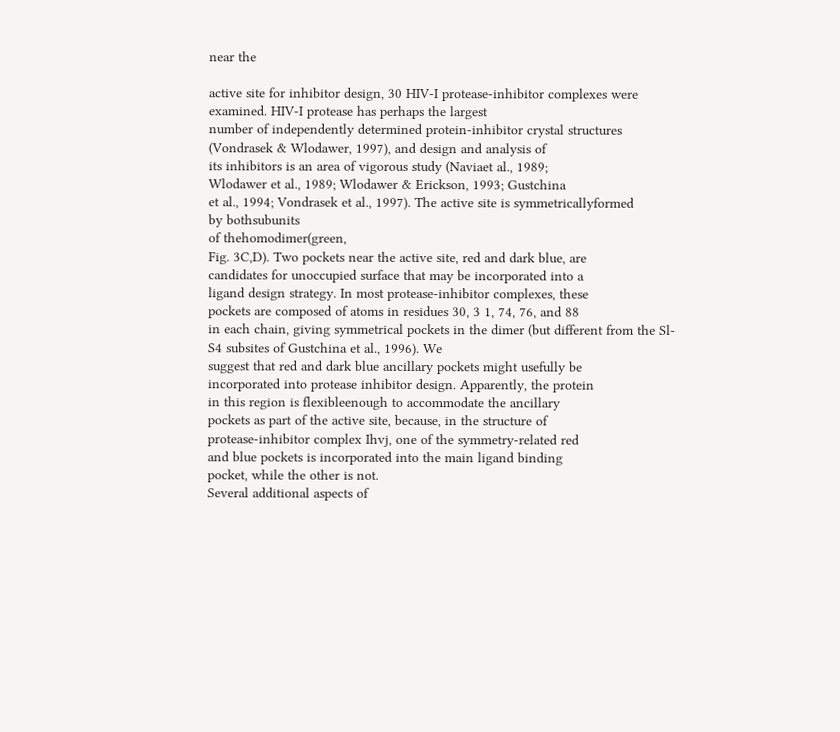near the

active site for inhibitor design, 30 HIV-I protease-inhibitor complexes were examined. HIV-I protease has perhaps the largest
number of independently determined protein-inhibitor crystal structures (Vondrasek & Wlodawer, 1997), and design and analysis of
its inhibitors is an area of vigorous study (Naviaet al., 1989;
Wlodawer et al., 1989; Wlodawer & Erickson, 1993; Gustchina
et al., 1994; Vondrasek et al., 1997). The active site is symmetricallyformed
by bothsubunits
of thehomodimer(green,
Fig. 3C,D). Two pockets near the active site, red and dark blue, are
candidates for unoccupied surface that may be incorporated into a
ligand design strategy. In most protease-inhibitor complexes, these
pockets are composed of atoms in residues 30, 3 1, 74, 76, and 88
in each chain, giving symmetrical pockets in the dimer (but different from the Sl-S4 subsites of Gustchina et al., 1996). We
suggest that red and dark blue ancillary pockets might usefully be
incorporated into protease inhibitor design. Apparently, the protein
in this region is flexibleenough to accommodate the ancillary
pockets as part of the active site, because, in the structure of
protease-inhibitor complex Ihvj, one of the symmetry-related red
and blue pockets is incorporated into the main ligand binding
pocket, while the other is not.
Several additional aspects of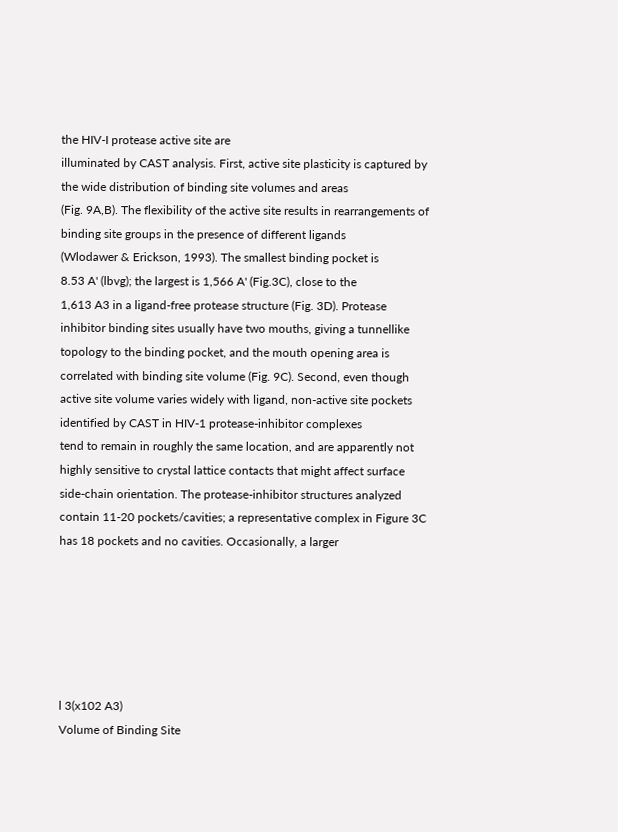the HIV-I protease active site are
illuminated by CAST analysis. First, active site plasticity is captured by the wide distribution of binding site volumes and areas
(Fig. 9A,B). The flexibility of the active site results in rearrangements of binding site groups in the presence of different ligands
(Wlodawer & Erickson, 1993). The smallest binding pocket is
8.53 A' (lbvg); the largest is 1,566 A' (Fig.3C), close to the
1,613 A3 in a ligand-free protease structure (Fig. 3D). Protease
inhibitor binding sites usually have two mouths, giving a tunnellike topology to the binding pocket, and the mouth opening area is
correlated with binding site volume (Fig. 9C). Second, even though
active site volume varies widely with ligand, non-active site pockets identified by CAST in HIV-1 protease-inhibitor complexes
tend to remain in roughly the same location, and are apparently not
highly sensitive to crystal lattice contacts that might affect surface
side-chain orientation. The protease-inhibitor structures analyzed
contain 11-20 pockets/cavities; a representative complex in Figure 3C has 18 pockets and no cavities. Occasionally, a larger






l 3(x102 A3)
Volume of Binding Site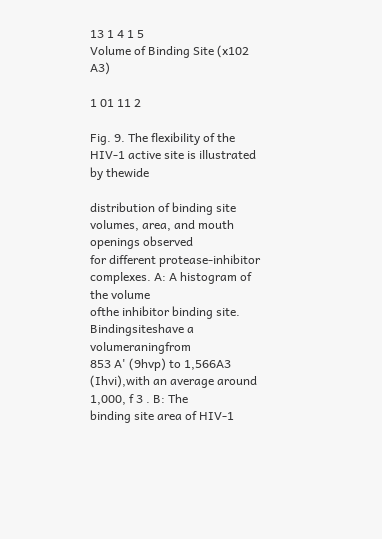13 1 4 1 5
Volume of Binding Site (x102 A3)

1 01 11 2

Fig. 9. The flexibility of the HIV-1 active site is illustrated by thewide

distribution of binding site volumes, area, and mouth openings observed
for different protease-inhibitor complexes. A: A histogram of the volume
ofthe inhibitor binding site. Bindingsiteshave a volumeraningfrom
853 A' (9hvp) to 1,566A3 (Ihvi),with an average around 1,000, f 3 . B: The
binding site area of HIV-1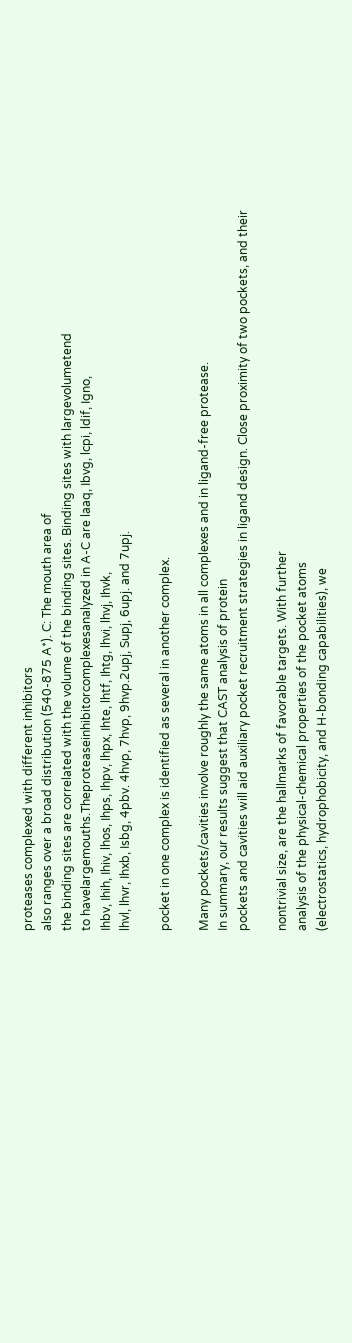proteases complexed with different inhibitors
also ranges over a broad distribution (540-875 A*). C: The mouth area of
the binding sites are correlated with the volume of the binding sites. Binding sites with largevolumetend
to havelargemouths.Theproteaseinhibitorcomplexesanalyzed in A-C are laaq, Ibvg, lcpi, ldif, Igno,
Ihbv, Ihih, Ihiv, lhos, Ihps, Ihpv, lhpx, Ihte, lhtf, Ihtg, lhvi, lhvj, Ihvk,
lhvl, lhvr, Ihxb, Isbg, 4pbv. 4hvp, 7hvp, 9hvp.2upj, Supj, 6upj. and 7upj.

pocket in one complex is identified as several in another complex.

Many pockets/cavities involve roughly the same atoms in all complexes and in ligand-free protease.
In summary, our results suggest that CAST analysis of protein
pockets and cavities will aid auxiliary pocket recruitment strategies in ligand design. Close proximity of two pockets, and their

nontrivial size, are the hallmarks of favorable targets. With further
analysis of the physical-chemical properties of the pocket atoms
(electrostatics, hydrophobicity, and H-bonding capabilities), we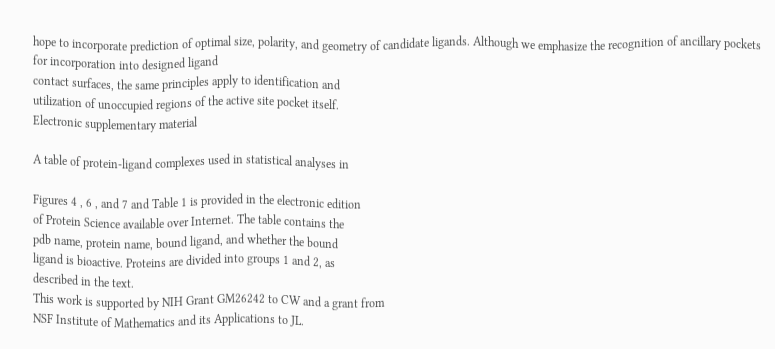hope to incorporate prediction of optimal size, polarity, and geometry of candidate ligands. Although we emphasize the recognition of ancillary pockets for incorporation into designed ligand
contact surfaces, the same principles apply to identification and
utilization of unoccupied regions of the active site pocket itself.
Electronic supplementary material

A table of protein-ligand complexes used in statistical analyses in

Figures 4 , 6 , and 7 and Table 1 is provided in the electronic edition
of Protein Science available over Internet. The table contains the
pdb name, protein name, bound ligand, and whether the bound
ligand is bioactive. Proteins are divided into groups 1 and 2, as
described in the text.
This work is supported by NIH Grant GM26242 to CW and a grant from
NSF Institute of Mathematics and its Applications to JL.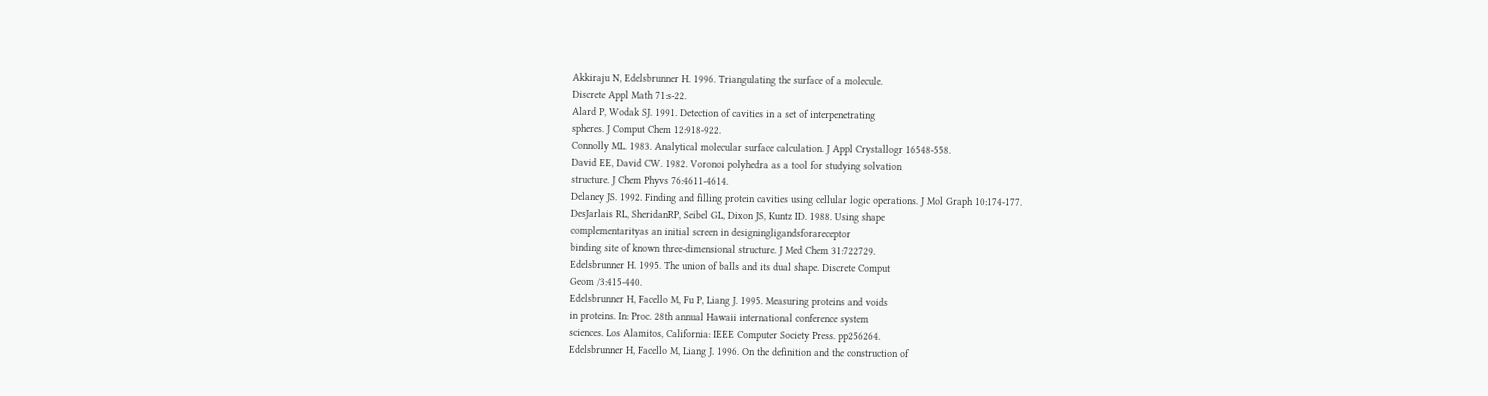Akkiraju N, Edelsbrunner H. 1996. Triangulating the surface of a molecule.
Discrete Appl Math 71:s-22.
Alard P, Wodak SJ. 1991. Detection of cavities in a set of interpenetrating
spheres. J Comput Chem 12:918-922.
Connolly ML. 1983. Analytical molecular surface calculation. J Appl Crystallogr 16548-558.
David EE, David CW. 1982. Voronoi polyhedra as a tool for studying solvation
structure. J Chem Phyvs 76:4611-4614.
Delaney JS. 1992. Finding and filling protein cavities using cellular logic operations. J Mol Graph 10:174-177.
DesJarlais RL, SheridanRP, Seibel GL, Dixon JS, Kuntz ID. 1988. Using shape
complementarityas an initial screen in designingligandsforareceptor
binding site of known three-dimensional structure. J Med Chem 31:722729.
Edelsbrunner H. 1995. The union of balls and its dual shape. Discrete Comput
Geom /3:415-440.
Edelsbrunner H, Facello M, Fu P, Liang J. 1995. Measuring proteins and voids
in proteins. In: Proc. 28th annual Hawaii international conference system
sciences. Los Alamitos, California: IEEE Computer Society Press. pp256264.
Edelsbrunner H, Facello M, Liang J. 1996. On the definition and the construction of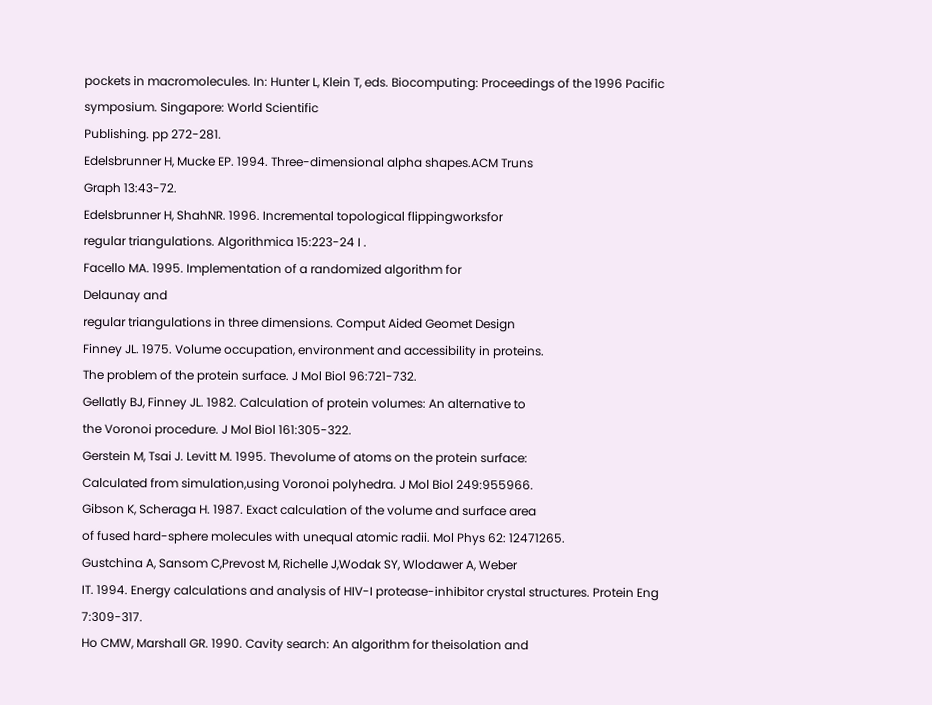pockets in macromolecules. In: Hunter L, Klein T, eds. Biocomputing: Proceedings of the 1996 Pacific symposium. Singapore: World Scientific
Publishing. pp 272-281.
Edelsbrunner H, Mucke EP. 1994. Three-dimensional alpha shapes.ACM Truns
Graph 13:43-72.
Edelsbrunner H, ShahNR. 1996. Incremental topological flippingworksfor
regular triangulations. Algorithmica 15:223-24 I .
Facello MA. 1995. Implementation of a randomized algorithm for
Delaunay and
regular triangulations in three dimensions. Comput Aided Geomet Design
Finney JL. 1975. Volume occupation, environment and accessibility in proteins.
The problem of the protein surface. J Mol Biol 96:721-732.
Gellatly BJ, Finney JL. 1982. Calculation of protein volumes: An alternative to
the Voronoi procedure. J Mol Biol 161:305-322.
Gerstein M, Tsai J. Levitt M. 1995. Thevolume of atoms on the protein surface:
Calculated from simulation,using Voronoi polyhedra. J Mol Biol 249:955966.
Gibson K, Scheraga H. 1987. Exact calculation of the volume and surface area
of fused hard-sphere molecules with unequal atomic radii. Mol Phys 62: 12471265.
Gustchina A, Sansom C,Prevost M, Richelle J,Wodak SY, Wlodawer A, Weber
IT. 1994. Energy calculations and analysis of HIV-I protease-inhibitor crystal structures. Protein Eng 7:309-317.
Ho CMW, Marshall GR. 1990. Cavity search: An algorithm for theisolation and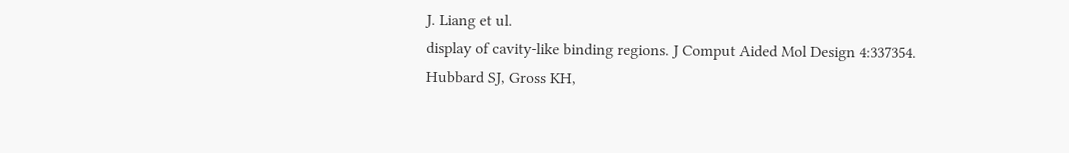J. Liang et ul.
display of cavity-like binding regions. J Comput Aided Mol Design 4:337354.
Hubbard SJ, Gross KH,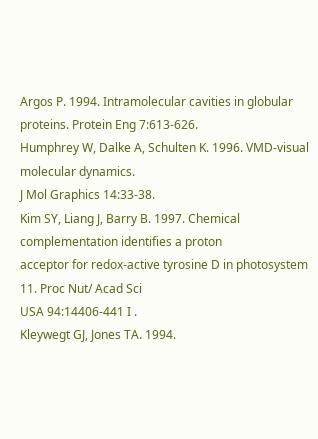Argos P. 1994. Intramolecular cavities in globular
proteins. Protein Eng 7:613-626.
Humphrey W, Dalke A, Schulten K. 1996. VMD-visual molecular dynamics.
J Mol Graphics 14:33-38.
Kim SY, Liang J, Barry B. 1997. Chemical complementation identifies a proton
acceptor for redox-active tyrosine D in photosystem 11. Proc Nut/ Acad Sci
USA 94:14406-441 I .
Kleywegt GJ, Jones TA. 1994.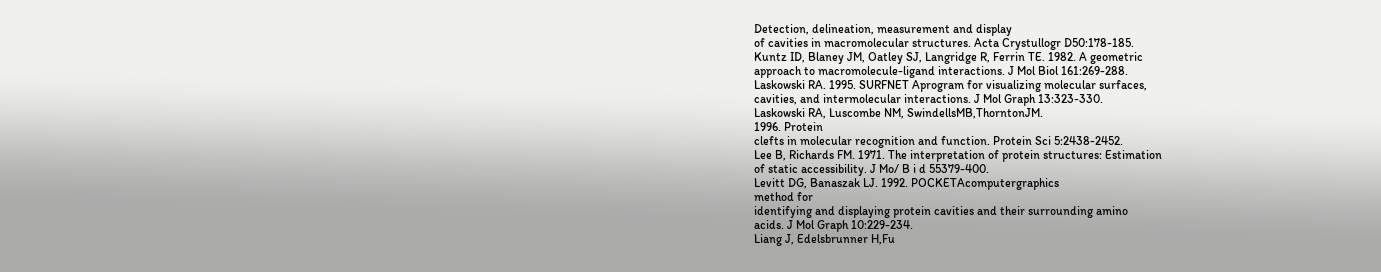Detection, delineation, measurement and display
of cavities in macromolecular structures. Acta Crystullogr D50:178-185.
Kuntz ID, Blaney JM, Oatley SJ, Langridge R, Ferrin TE. 1982. A geometric
approach to macromolecule-ligand interactions. J Mol Biol 161:269-288.
Laskowski RA. 1995. SURFNET Aprogram for visualizing molecular surfaces,
cavities, and intermolecular interactions. J Mol Graph 13:323-330.
Laskowski RA, Luscombe NM, SwindellsMB,ThorntonJM.
1996. Protein
clefts in molecular recognition and function. Protein Sci 5:2438-2452.
Lee B, Richards FM. 1971. The interpretation of protein structures: Estimation
of static accessibility. J Mo/ B i d 55379-400.
Levitt DG, Banaszak LJ. 1992. POCKETAcomputergraphics
method for
identifying and displaying protein cavities and their surrounding amino
acids. J Mol Graph 10:229-234.
Liang J, Edelsbrunner H,Fu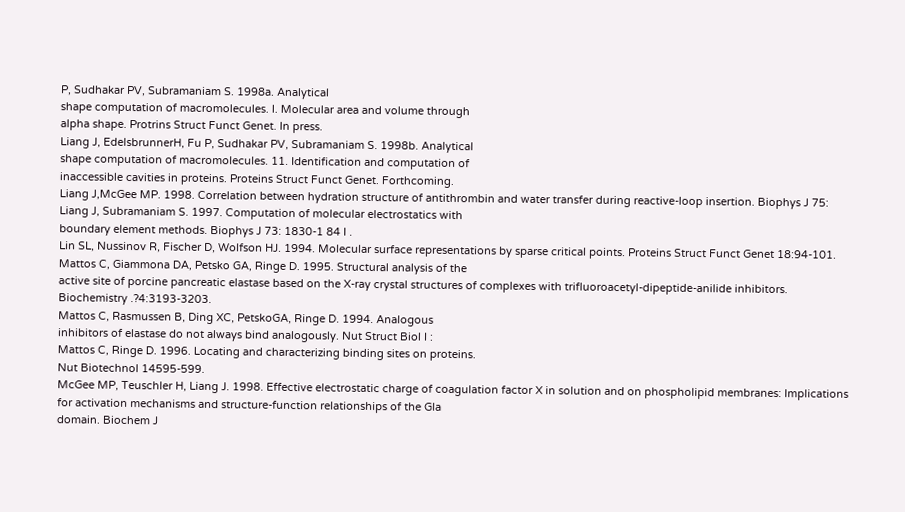P, Sudhakar PV, Subramaniam S. 1998a. Analytical
shape computation of macromolecules. I. Molecular area and volume through
alpha shape. Protrins Struct Funct Genet. In press.
Liang J, EdelsbrunnerH, Fu P, Sudhakar PV, Subramaniam S. 1998b. Analytical
shape computation of macromolecules. 11. Identification and computation of
inaccessible cavities in proteins. Proteins Struct Funct Genet. Forthcoming.
Liang J,McGee MP. 1998. Correlation between hydration structure of antithrombin and water transfer during reactive-loop insertion. Biophys J 75:
Liang J, Subramaniam S. 1997. Computation of molecular electrostatics with
boundary element methods. Biophys J 73: 1830-1 84 I .
Lin SL, Nussinov R, Fischer D, Wolfson HJ. 1994. Molecular surface representations by sparse critical points. Proteins Struct Funct Genet 18:94-101.
Mattos C, Giammona DA, Petsko GA, Ringe D. 1995. Structural analysis of the
active site of porcine pancreatic elastase based on the X-ray crystal structures of complexes with trifluoroacetyl-dipeptide-anilide inhibitors. Biochemistry .?4:3193-3203.
Mattos C, Rasmussen B, Ding XC, PetskoGA, Ringe D. 1994. Analogous
inhibitors of elastase do not always bind analogously. Nut Struct Biol I :
Mattos C, Ringe D. 1996. Locating and characterizing binding sites on proteins.
Nut Biotechnol 14595-599.
McGee MP, Teuschler H, Liang J. 1998. Effective electrostatic charge of coagulation factor X in solution and on phospholipid membranes: Implications
for activation mechanisms and structure-function relationships of the Gla
domain. Biochem J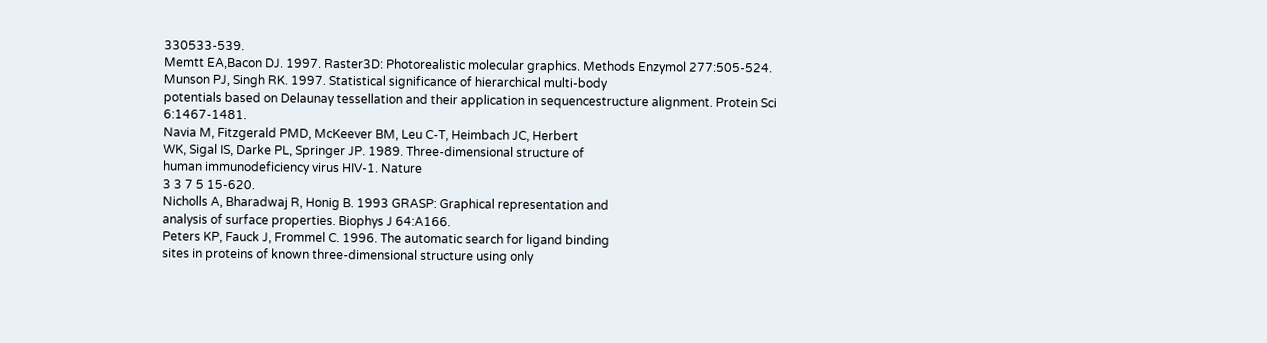330533-539.
Memtt EA,Bacon DJ. 1997. Raster3D: Photorealistic molecular graphics. Methods Enzymol 277:505-524.
Munson PJ, Singh RK. 1997. Statistical significance of hierarchical multi-body
potentials based on Delaunay tessellation and their application in sequencestructure alignment. Protein Sci 6:1467-1481.
Navia M, Fitzgerald PMD, McKeever BM, Leu C-T, Heimbach JC, Herbert
WK, Sigal IS, Darke PL, Springer JP. 1989. Three-dimensional structure of
human immunodeficiency virus HIV-1. Nature
3 3 7 5 15-620.
Nicholls A, Bharadwaj R, Honig B. 1993 GRASP: Graphical representation and
analysis of surface properties. Biophys J 64:A166.
Peters KP, Fauck J, Frommel C. 1996. The automatic search for ligand binding
sites in proteins of known three-dimensional structure using only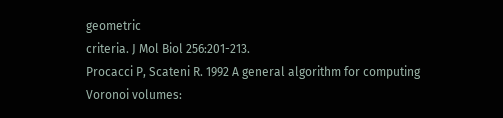geometric
criteria. J Mol Biol 256:201-213.
Procacci P, Scateni R. 1992 A general algorithm for computing Voronoi volumes: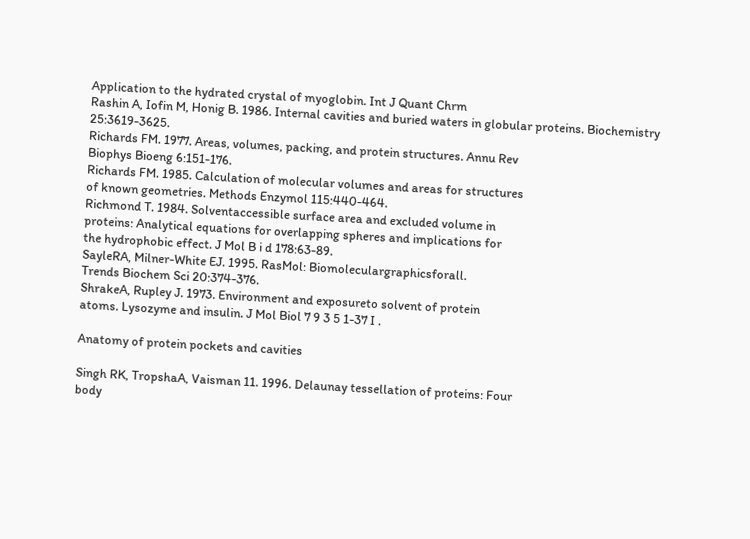Application to the hydrated crystal of myoglobin. Int J Quant Chrm
Rashin A, Iofin M, Honig B. 1986. Internal cavities and buried waters in globular proteins. Biochemistry 25:3619-3625.
Richards FM. 1977. Areas, volumes, packing, and protein structures. Annu Rev
Biophys Bioeng 6:151-176.
Richards FM. 1985. Calculation of molecular volumes and areas for structures
of known geometries. Methods Enzymol 115:440-464.
Richmond T. 1984. Solventaccessible surface area and excluded volume in
proteins: Analytical equations for overlapping spheres and implications for
the hydrophobic effect. J Mol B i d 178:63-89.
SayleRA, Milner-White EJ. 1995. RasMol: Biomoleculargraphicsforall.
Trends Biochem Sci 20:374-376.
ShrakeA, Rupley J. 1973. Environment and exposureto solvent of protein
atoms. Lysozyme and insulin. J Mol Biol 7 9 3 5 1-37 I .

Anatomy of protein pockets and cavities

Singh RK, TropshaA, Vaisman 11. 1996. Delaunay tessellation of proteins: Four
body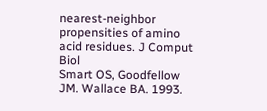nearest-neighbor propensities of amino acid residues. J Comput Biol
Smart OS, Goodfellow JM. Wallace BA. 1993.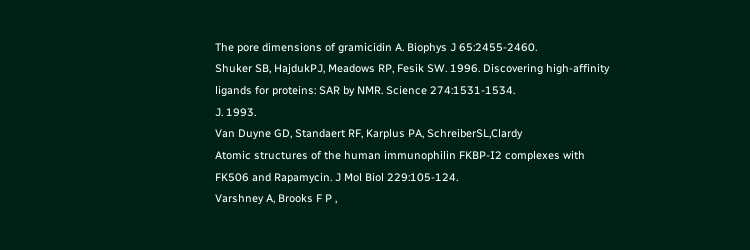The pore dimensions of gramicidin A. Biophys J 65:2455-2460.
Shuker SB, HajdukPJ, Meadows RP, Fesik SW. 1996. Discovering high-affinity
ligands for proteins: SAR by NMR. Science 274:1531-1534.
J. 1993.
Van Duyne GD, Standaert RF, Karplus PA, SchreiberSL,Clardy
Atomic structures of the human immunophilin FKBP-I2 complexes with
FK506 and Rapamycin. J Mol Biol 229:105-124.
Varshney A, Brooks F P ,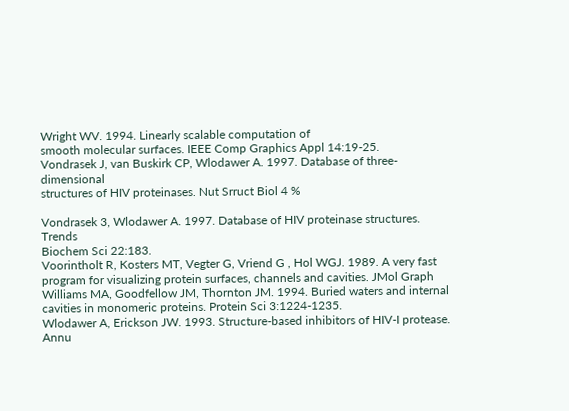Wright WV. 1994. Linearly scalable computation of
smooth molecular surfaces. IEEE Comp Graphics Appl 14:19-25.
Vondrasek J, van Buskirk CP, Wlodawer A. 1997. Database of three-dimensional
structures of HIV proteinases. Nut Srruct Biol 4 %

Vondrasek 3, Wlodawer A. 1997. Database of HIV proteinase structures. Trends
Biochem Sci 22:183.
Voorintholt R, Kosters MT, Vegter G, Vriend G , Hol WGJ. 1989. A very fast
program for visualizing protein surfaces, channels and cavities. JMol Graph
Williams MA, Goodfellow JM, Thornton JM. 1994. Buried waters and internal
cavities in monomeric proteins. Protein Sci 3:1224-1235.
Wlodawer A, Erickson JW. 1993. Structure-based inhibitors of HIV-I protease.
Annu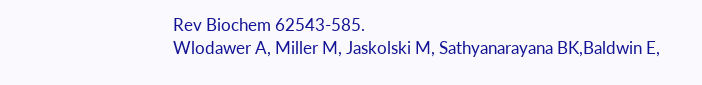Rev Biochem 62543-585.
Wlodawer A, Miller M, Jaskolski M, Sathyanarayana BK,Baldwin E,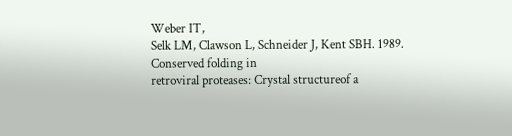Weber IT,
Selk LM, Clawson L, Schneider J, Kent SBH. 1989. Conserved folding in
retroviral proteases: Crystal structureof a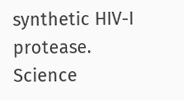synthetic HIV-I protease. Science